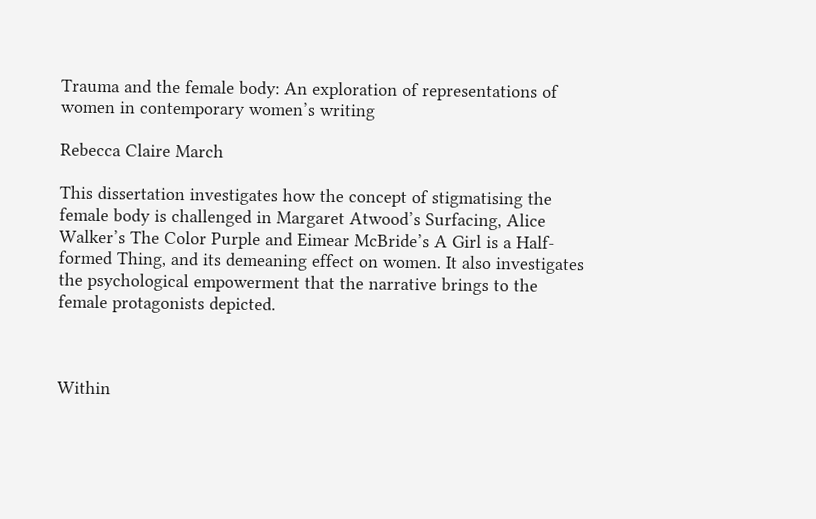Trauma and the female body: An exploration of representations of women in contemporary women’s writing

Rebecca Claire March

This dissertation investigates how the concept of stigmatising the female body is challenged in Margaret Atwood’s Surfacing, Alice Walker’s The Color Purple and Eimear McBride’s A Girl is a Half-formed Thing, and its demeaning effect on women. It also investigates the psychological empowerment that the narrative brings to the female protagonists depicted.



Within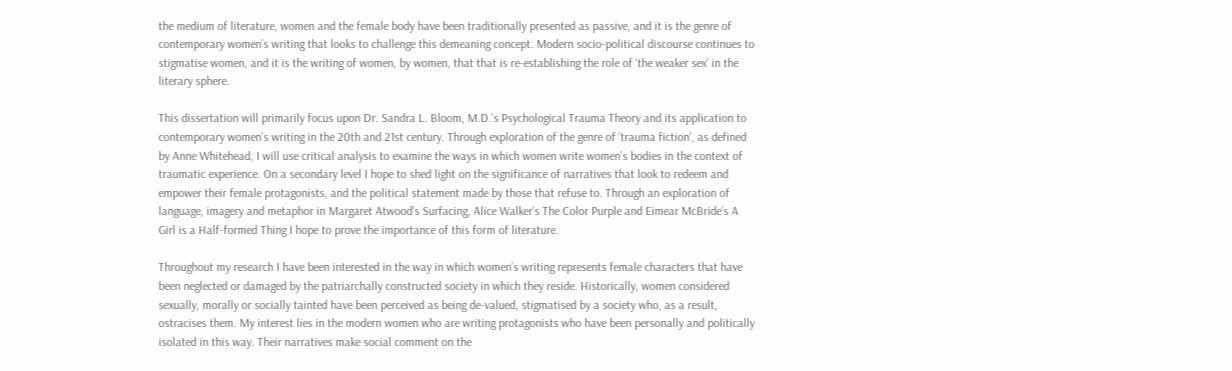the medium of literature, women and the female body have been traditionally presented as passive, and it is the genre of contemporary women’s writing that looks to challenge this demeaning concept. Modern socio-political discourse continues to stigmatise women, and it is the writing of women, by women, that that is re-establishing the role of ‘the weaker sex’ in the literary sphere.

This dissertation will primarily focus upon Dr. Sandra L. Bloom, M.D.’s Psychological Trauma Theory and its application to contemporary women’s writing in the 20th and 21st century. Through exploration of the genre of ‘trauma fiction’, as defined by Anne Whitehead, I will use critical analysis to examine the ways in which women write women’s bodies in the context of traumatic experience. On a secondary level I hope to shed light on the significance of narratives that look to redeem and empower their female protagonists, and the political statement made by those that refuse to. Through an exploration of language, imagery and metaphor in Margaret Atwood’s Surfacing, Alice Walker’s The Color Purple and Eimear McBride’s A Girl is a Half-formed Thing I hope to prove the importance of this form of literature.

Throughout my research I have been interested in the way in which women’s writing represents female characters that have been neglected or damaged by the patriarchally constructed society in which they reside. Historically, women considered sexually, morally or socially tainted have been perceived as being de-valued, stigmatised by a society who, as a result, ostracises them. My interest lies in the modern women who are writing protagonists who have been personally and politically isolated in this way. Their narratives make social comment on the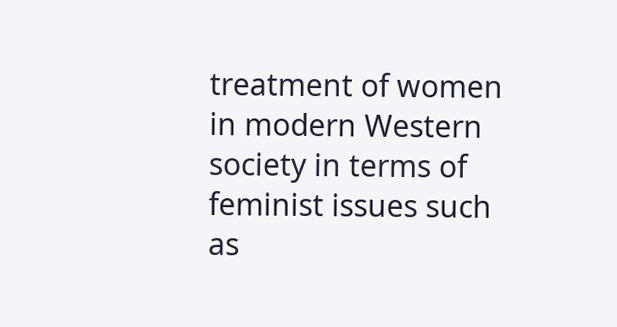treatment of women in modern Western society in terms of feminist issues such as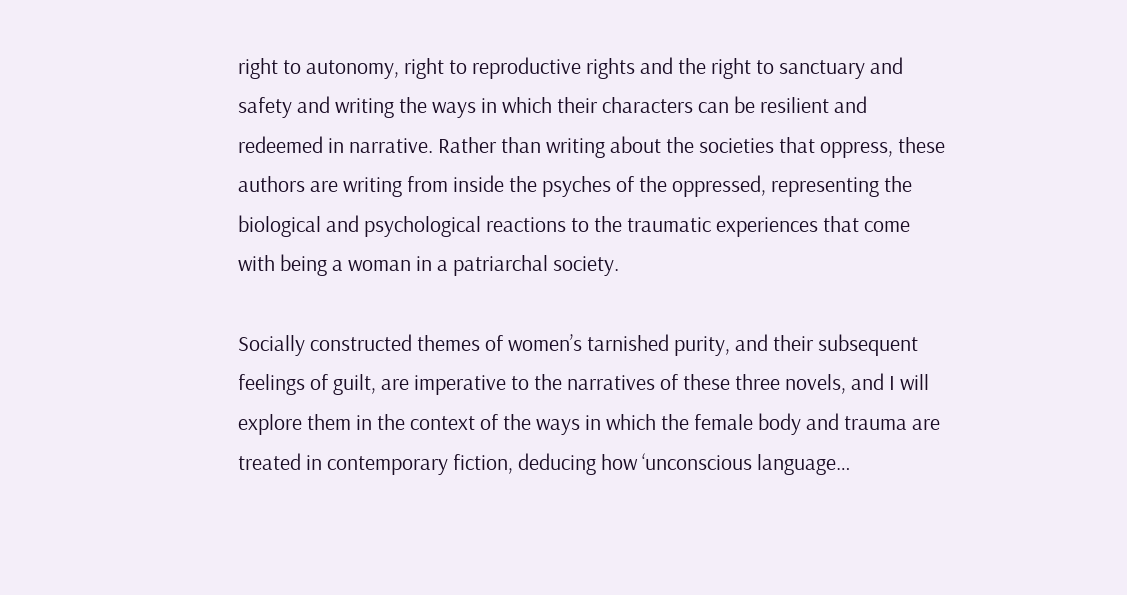right to autonomy, right to reproductive rights and the right to sanctuary and safety and writing the ways in which their characters can be resilient and redeemed in narrative. Rather than writing about the societies that oppress, these authors are writing from inside the psyches of the oppressed, representing the biological and psychological reactions to the traumatic experiences that come with being a woman in a patriarchal society.

Socially constructed themes of women’s tarnished purity, and their subsequent feelings of guilt, are imperative to the narratives of these three novels, and I will explore them in the context of the ways in which the female body and trauma are treated in contemporary fiction, deducing how ‘unconscious language…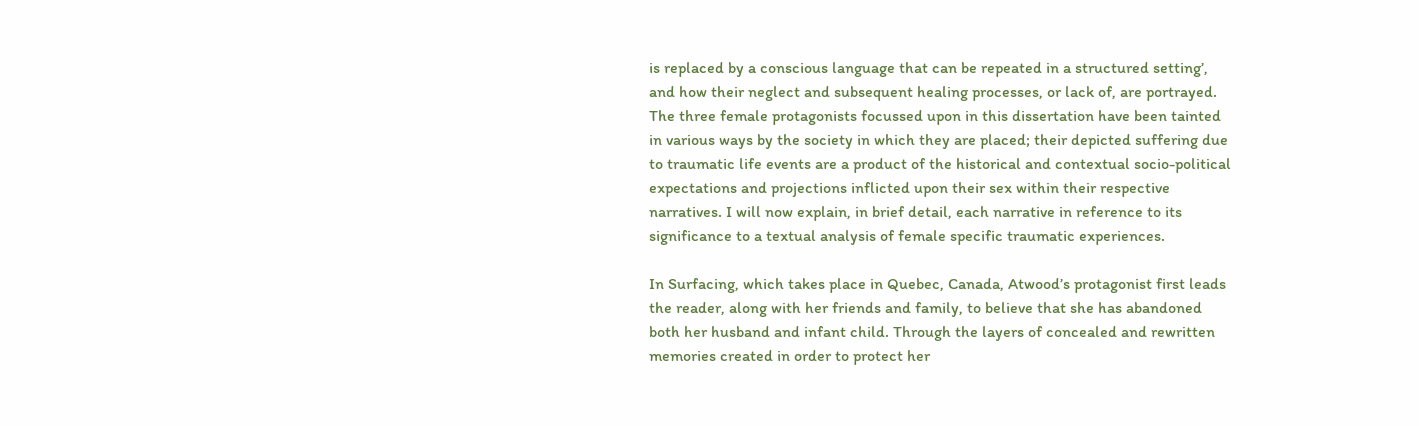is replaced by a conscious language that can be repeated in a structured setting’, and how their neglect and subsequent healing processes, or lack of, are portrayed. The three female protagonists focussed upon in this dissertation have been tainted in various ways by the society in which they are placed; their depicted suffering due to traumatic life events are a product of the historical and contextual socio-political expectations and projections inflicted upon their sex within their respective narratives. I will now explain, in brief detail, each narrative in reference to its significance to a textual analysis of female specific traumatic experiences.

In Surfacing, which takes place in Quebec, Canada, Atwood’s protagonist first leads the reader, along with her friends and family, to believe that she has abandoned both her husband and infant child. Through the layers of concealed and rewritten memories created in order to protect her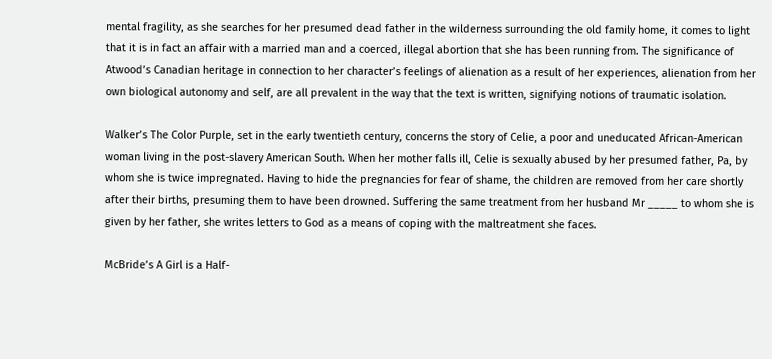mental fragility, as she searches for her presumed dead father in the wilderness surrounding the old family home, it comes to light that it is in fact an affair with a married man and a coerced, illegal abortion that she has been running from. The significance of Atwood’s Canadian heritage in connection to her character’s feelings of alienation as a result of her experiences, alienation from her own biological autonomy and self, are all prevalent in the way that the text is written, signifying notions of traumatic isolation.

Walker’s The Color Purple, set in the early twentieth century, concerns the story of Celie, a poor and uneducated African-American woman living in the post-slavery American South. When her mother falls ill, Celie is sexually abused by her presumed father, Pa, by whom she is twice impregnated. Having to hide the pregnancies for fear of shame, the children are removed from her care shortly after their births, presuming them to have been drowned. Suffering the same treatment from her husband Mr _____ to whom she is given by her father, she writes letters to God as a means of coping with the maltreatment she faces.

McBride’s A Girl is a Half-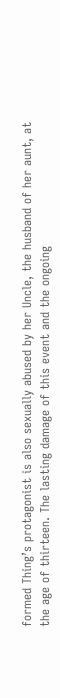formed Thing’s protagonist is also sexually abused by her Uncle, the husband of her aunt, at the age of thirteen. The lasting damage of this event and the ongoing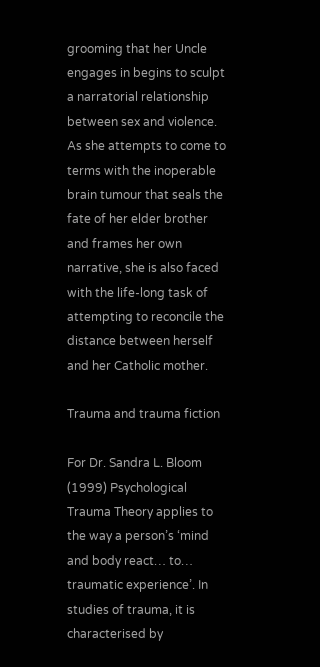grooming that her Uncle engages in begins to sculpt a narratorial relationship between sex and violence. As she attempts to come to terms with the inoperable brain tumour that seals the fate of her elder brother and frames her own narrative, she is also faced with the life-long task of attempting to reconcile the distance between herself and her Catholic mother.

Trauma and trauma fiction

For Dr. Sandra L. Bloom (1999) Psychological Trauma Theory applies to the way a person’s ‘mind and body react… to… traumatic experience’. In studies of trauma, it is characterised by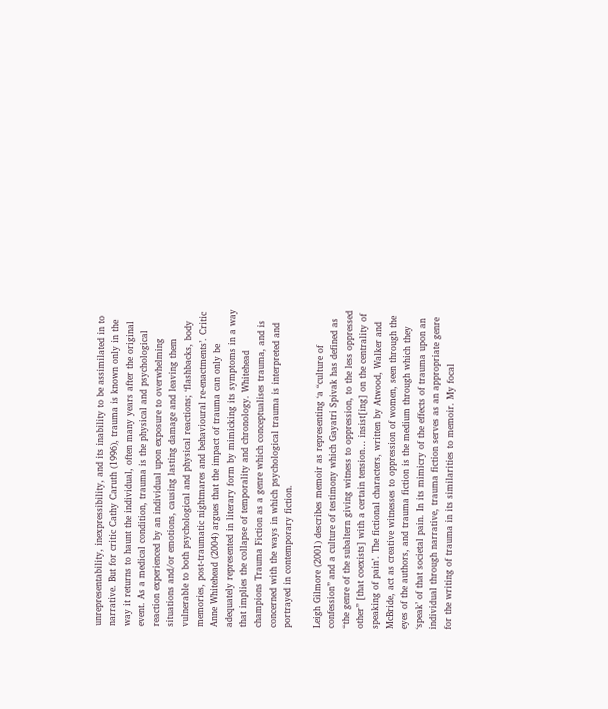unrepresentability, inexpressibility, and its inability to be assimilated in to narrative. But for critic Cathy Caruth (1996), trauma is known only in the way it returns to haunt the individual, often many years after the original event. As a medical condition, trauma is the physical and psychological reaction experienced by an individual upon exposure to overwhelming situations and/or emotions, causing lasting damage and leaving them vulnerable to both psychological and physical reactions; ‘flashbacks, body memories, post‐traumatic nightmares and behavioural re-enactments’. Critic Anne Whitehead (2004) argues that the impact of trauma can only be adequately represented in literary form by mimicking its symptoms in a way that implies the collapse of temporality and chronology. Whitehead champions Trauma Fiction as a genre which conceptualises trauma, and is concerned with the ways in which psychological trauma is interpreted and portrayed in contemporary fiction.

Leigh Gilmore (2001) describes memoir as representing ‘a “culture of confession” and a culture of testimony which Gayatri Spivak has defined as “the genre of the subaltern giving witness to oppression, to the less oppressed other” [that coexists] with a certain tension… insist[ing] on the centrality of speaking of pain’. The fictional characters, written by Atwood, Walker and McBride, act as creative witnesses to oppression of women, seen through the eyes of the authors, and trauma fiction is the medium through which they ‘speak’ of that societal pain. In its mimicry of the effects of trauma upon an individual through narrative, trauma fiction serves as an appropriate genre for the writing of trauma in its similarities to memoir. My focal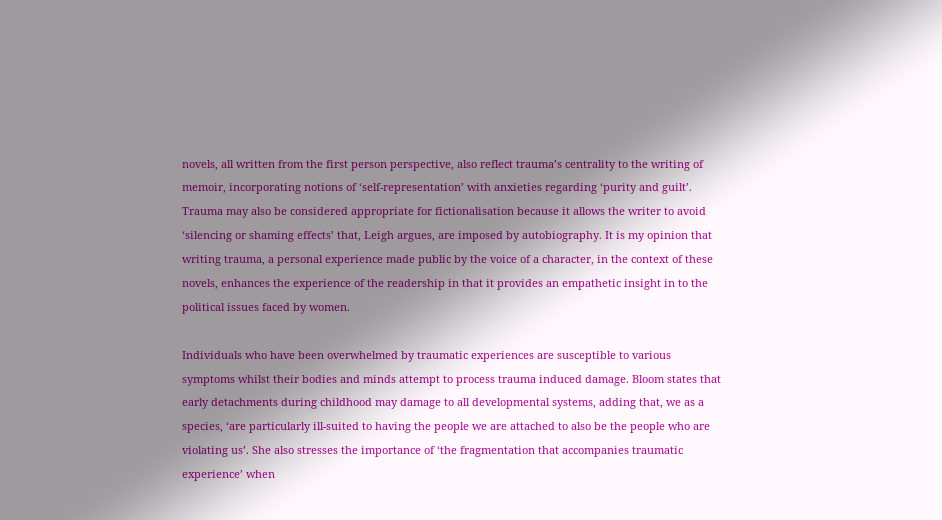novels, all written from the first person perspective, also reflect trauma’s centrality to the writing of memoir, incorporating notions of ‘self-representation’ with anxieties regarding ‘purity and guilt’. Trauma may also be considered appropriate for fictionalisation because it allows the writer to avoid ‘silencing or shaming effects’ that, Leigh argues, are imposed by autobiography. It is my opinion that writing trauma, a personal experience made public by the voice of a character, in the context of these novels, enhances the experience of the readership in that it provides an empathetic insight in to the political issues faced by women.

Individuals who have been overwhelmed by traumatic experiences are susceptible to various symptoms whilst their bodies and minds attempt to process trauma induced damage. Bloom states that early detachments during childhood may damage to all developmental systems, adding that, we as a species, ‘are particularly ill‐suited to having the people we are attached to also be the people who are violating us’. She also stresses the importance of ‘the fragmentation that accompanies traumatic experience’ when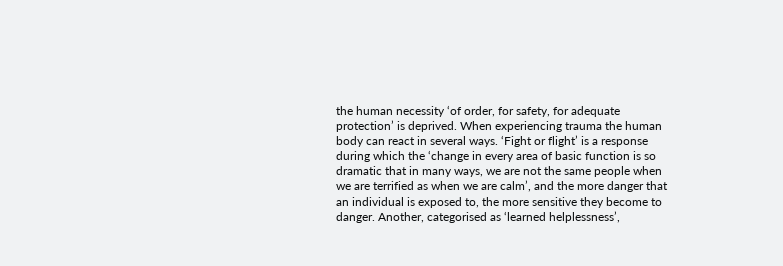the human necessity ‘of order, for safety, for adequate protection’ is deprived. When experiencing trauma the human body can react in several ways. ‘Fight or flight’ is a response during which the ‘change in every area of basic function is so dramatic that in many ways, we are not the same people when we are terrified as when we are calm’, and the more danger that an individual is exposed to, the more sensitive they become to danger. Another, categorised as ‘learned helplessness’,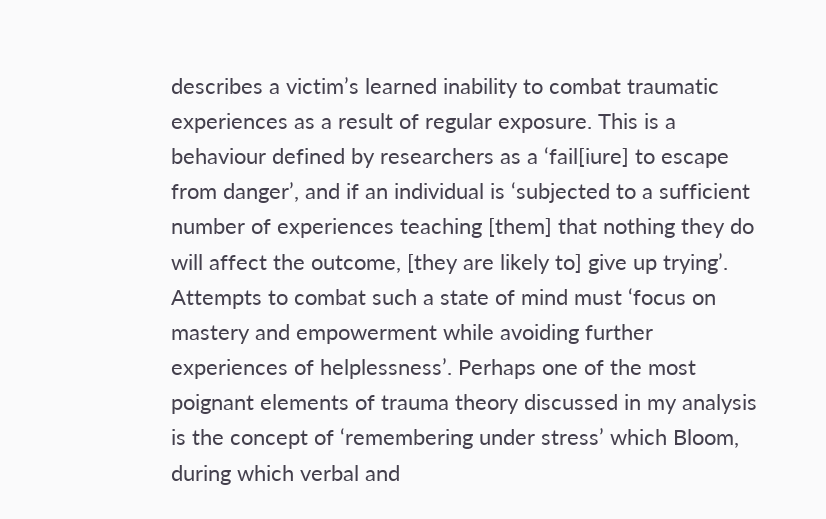describes a victim’s learned inability to combat traumatic experiences as a result of regular exposure. This is a behaviour defined by researchers as a ‘fail[iure] to escape from danger’, and if an individual is ‘subjected to a sufficient number of experiences teaching [them] that nothing they do will affect the outcome, [they are likely to] give up trying’. Attempts to combat such a state of mind must ‘focus on mastery and empowerment while avoiding further experiences of helplessness’. Perhaps one of the most poignant elements of trauma theory discussed in my analysis is the concept of ‘remembering under stress’ which Bloom, during which verbal and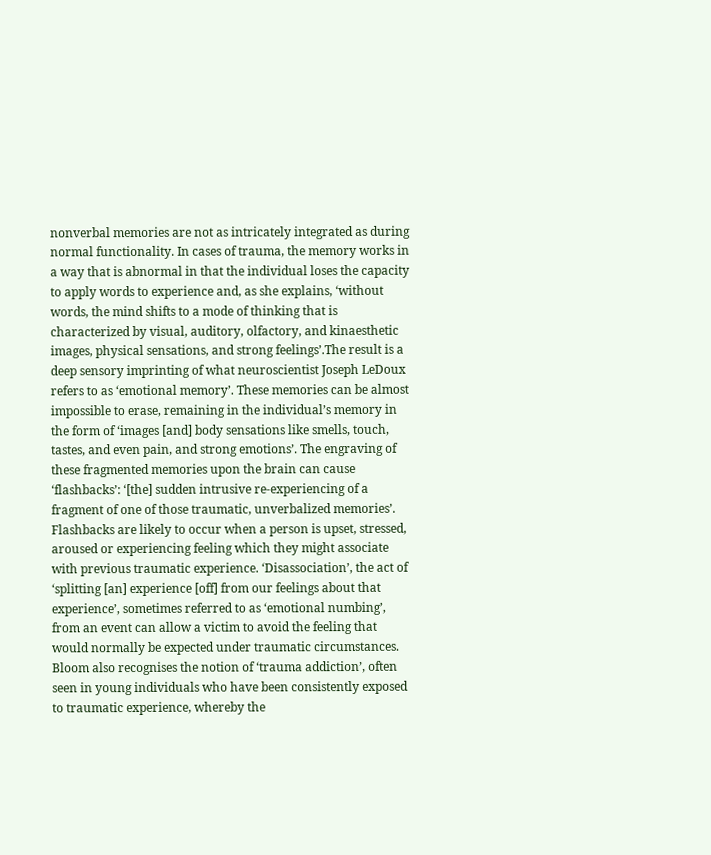nonverbal memories are not as intricately integrated as during normal functionality. In cases of trauma, the memory works in a way that is abnormal in that the individual loses the capacity to apply words to experience and, as she explains, ‘without words, the mind shifts to a mode of thinking that is characterized by visual, auditory, olfactory, and kinaesthetic images, physical sensations, and strong feelings’.The result is a deep sensory imprinting of what neuroscientist Joseph LeDoux refers to as ‘emotional memory’. These memories can be almost impossible to erase, remaining in the individual’s memory in the form of ‘images [and] body sensations like smells, touch, tastes, and even pain, and strong emotions’. The engraving of these fragmented memories upon the brain can cause ‘flashbacks’: ‘[the] sudden intrusive re‐experiencing of a fragment of one of those traumatic, unverbalized memories’. Flashbacks are likely to occur when a person is upset, stressed, aroused or experiencing feeling which they might associate with previous traumatic experience. ‘Disassociation’, the act of ‘splitting [an] experience [off] from our feelings about that experience’, sometimes referred to as ‘emotional numbing’, from an event can allow a victim to avoid the feeling that would normally be expected under traumatic circumstances. Bloom also recognises the notion of ‘trauma addiction’, often seen in young individuals who have been consistently exposed to traumatic experience, whereby the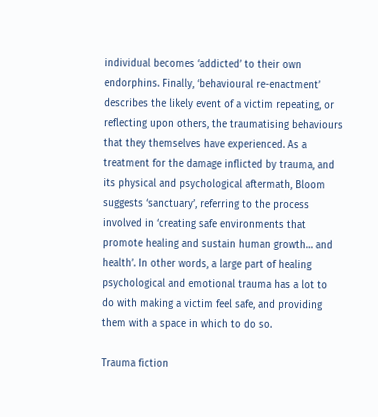individual becomes ‘addicted’ to their own endorphins. Finally, ‘behavioural re-enactment’ describes the likely event of a victim repeating, or reflecting upon others, the traumatising behaviours that they themselves have experienced. As a treatment for the damage inflicted by trauma, and its physical and psychological aftermath, Bloom suggests ‘sanctuary’, referring to the process involved in ‘creating safe environments that promote healing and sustain human growth… and health’. In other words, a large part of healing psychological and emotional trauma has a lot to do with making a victim feel safe, and providing them with a space in which to do so.

Trauma fiction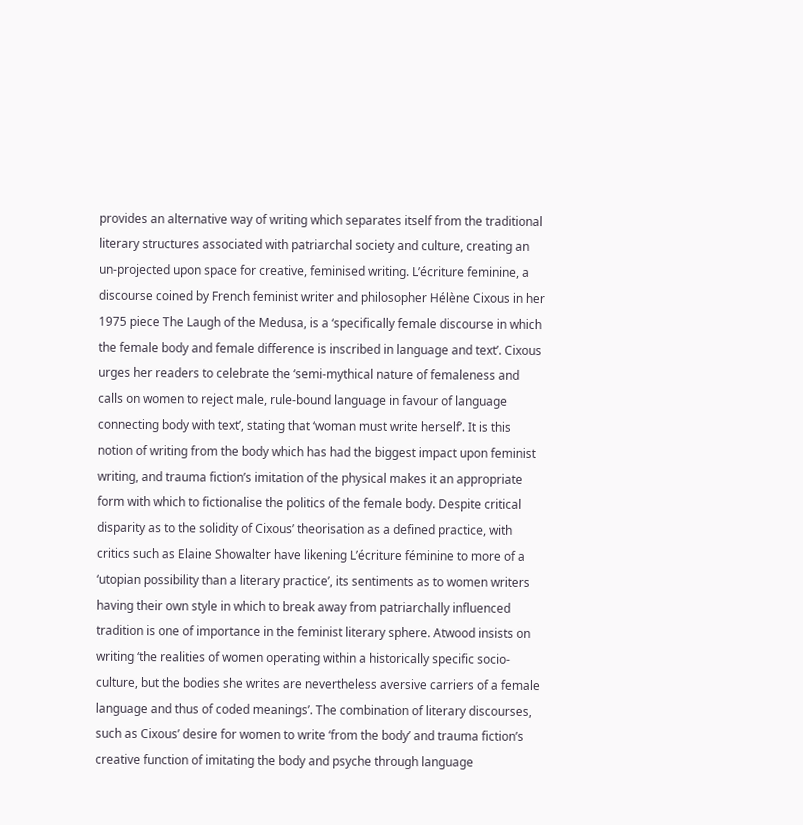provides an alternative way of writing which separates itself from the traditional literary structures associated with patriarchal society and culture, creating an un-projected upon space for creative, feminised writing. L’écriture feminine, a discourse coined by French feminist writer and philosopher Hélène Cixous in her 1975 piece The Laugh of the Medusa, is a ‘specifically female discourse in which the female body and female difference is inscribed in language and text’. Cixous urges her readers to celebrate the ‘semi-mythical nature of femaleness and calls on women to reject male, rule-bound language in favour of language connecting body with text’, stating that ‘woman must write herself’. It is this notion of writing from the body which has had the biggest impact upon feminist writing, and trauma fiction’s imitation of the physical makes it an appropriate form with which to fictionalise the politics of the female body. Despite critical disparity as to the solidity of Cixous’ theorisation as a defined practice, with critics such as Elaine Showalter have likening L’écriture féminine to more of a ‘utopian possibility than a literary practice’, its sentiments as to women writers having their own style in which to break away from patriarchally influenced tradition is one of importance in the feminist literary sphere. Atwood insists on writing ‘the realities of women operating within a historically specific socio-culture, but the bodies she writes are nevertheless aversive carriers of a female language and thus of coded meanings’. The combination of literary discourses, such as Cixous’ desire for women to write ‘from the body’ and trauma fiction’s creative function of imitating the body and psyche through language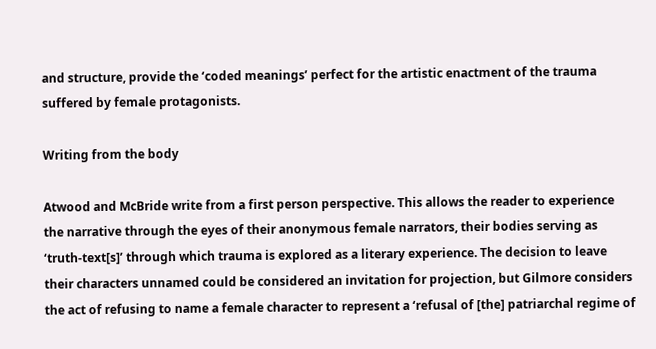and structure, provide the ‘coded meanings’ perfect for the artistic enactment of the trauma suffered by female protagonists.

Writing from the body

Atwood and McBride write from a first person perspective. This allows the reader to experience the narrative through the eyes of their anonymous female narrators, their bodies serving as ‘truth-text[s]’ through which trauma is explored as a literary experience. The decision to leave their characters unnamed could be considered an invitation for projection, but Gilmore considers the act of refusing to name a female character to represent a ‘refusal of [the] patriarchal regime of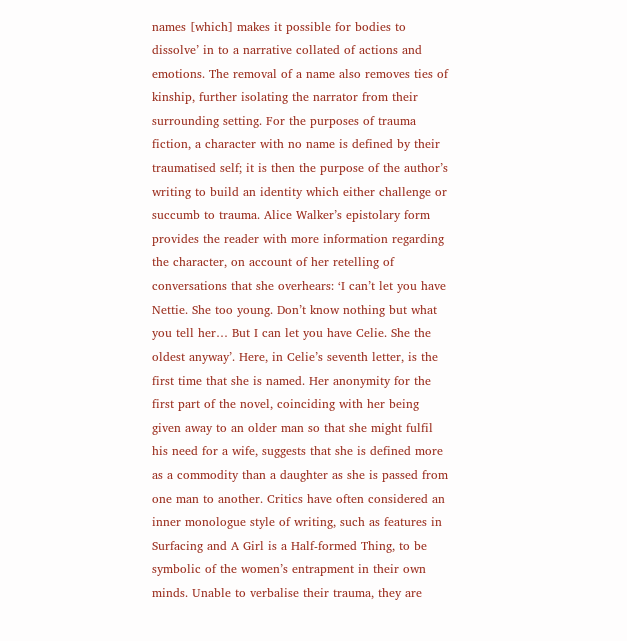names [which] makes it possible for bodies to dissolve’ in to a narrative collated of actions and emotions. The removal of a name also removes ties of kinship, further isolating the narrator from their surrounding setting. For the purposes of trauma fiction, a character with no name is defined by their traumatised self; it is then the purpose of the author’s writing to build an identity which either challenge or succumb to trauma. Alice Walker’s epistolary form provides the reader with more information regarding the character, on account of her retelling of conversations that she overhears: ‘I can’t let you have Nettie. She too young. Don’t know nothing but what you tell her… But I can let you have Celie. She the oldest anyway’. Here, in Celie’s seventh letter, is the first time that she is named. Her anonymity for the first part of the novel, coinciding with her being given away to an older man so that she might fulfil his need for a wife, suggests that she is defined more as a commodity than a daughter as she is passed from one man to another. Critics have often considered an inner monologue style of writing, such as features in Surfacing and A Girl is a Half-formed Thing, to be symbolic of the women’s entrapment in their own minds. Unable to verbalise their trauma, they are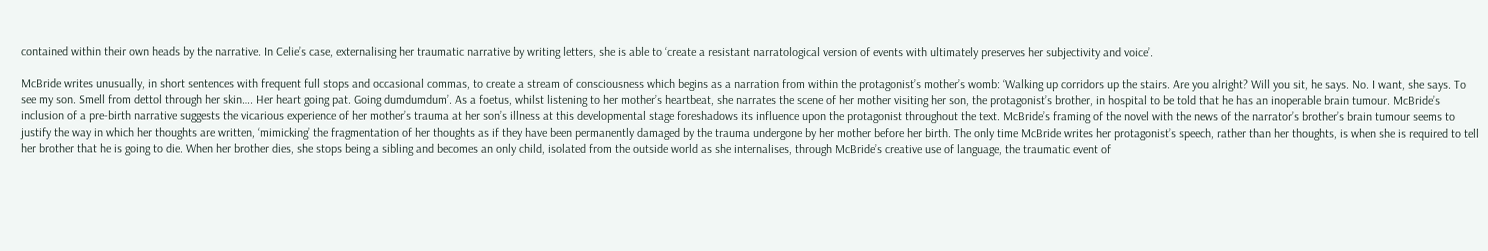contained within their own heads by the narrative. In Celie’s case, externalising her traumatic narrative by writing letters, she is able to ‘create a resistant narratological version of events with ultimately preserves her subjectivity and voice’.

McBride writes unusually, in short sentences with frequent full stops and occasional commas, to create a stream of consciousness which begins as a narration from within the protagonist’s mother’s womb: ‘Walking up corridors up the stairs. Are you alright? Will you sit, he says. No. I want, she says. To see my son. Smell from dettol through her skin…. Her heart going pat. Going dumdumdum’. As a foetus, whilst listening to her mother’s heartbeat, she narrates the scene of her mother visiting her son, the protagonist’s brother, in hospital to be told that he has an inoperable brain tumour. McBride’s inclusion of a pre-birth narrative suggests the vicarious experience of her mother’s trauma at her son’s illness at this developmental stage foreshadows its influence upon the protagonist throughout the text. McBride’s framing of the novel with the news of the narrator’s brother’s brain tumour seems to justify the way in which her thoughts are written, ‘mimicking’ the fragmentation of her thoughts as if they have been permanently damaged by the trauma undergone by her mother before her birth. The only time McBride writes her protagonist’s speech, rather than her thoughts, is when she is required to tell her brother that he is going to die. When her brother dies, she stops being a sibling and becomes an only child, isolated from the outside world as she internalises, through McBride’s creative use of language, the traumatic event of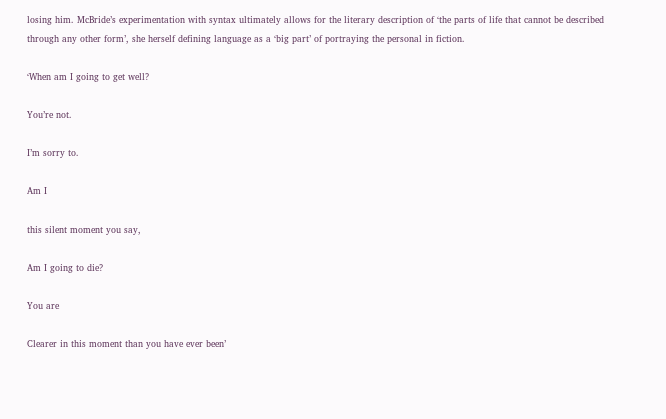losing him. McBride’s experimentation with syntax ultimately allows for the literary description of ‘the parts of life that cannot be described through any other form’, she herself defining language as a ‘big part’ of portraying the personal in fiction.

‘When am I going to get well?

You’re not.

I’m sorry to.

Am I

this silent moment you say,

Am I going to die?

You are

Clearer in this moment than you have ever been’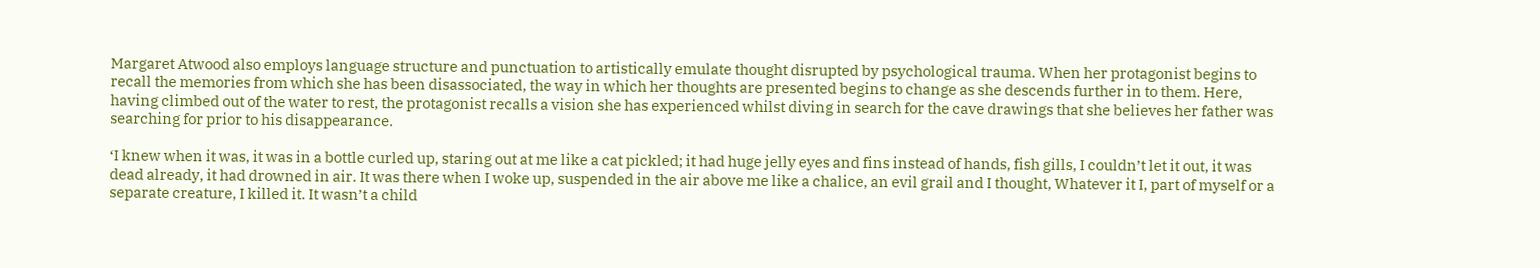Margaret Atwood also employs language structure and punctuation to artistically emulate thought disrupted by psychological trauma. When her protagonist begins to recall the memories from which she has been disassociated, the way in which her thoughts are presented begins to change as she descends further in to them. Here, having climbed out of the water to rest, the protagonist recalls a vision she has experienced whilst diving in search for the cave drawings that she believes her father was searching for prior to his disappearance.

‘I knew when it was, it was in a bottle curled up, staring out at me like a cat pickled; it had huge jelly eyes and fins instead of hands, fish gills, I couldn’t let it out, it was dead already, it had drowned in air. It was there when I woke up, suspended in the air above me like a chalice, an evil grail and I thought, Whatever it I, part of myself or a separate creature, I killed it. It wasn’t a child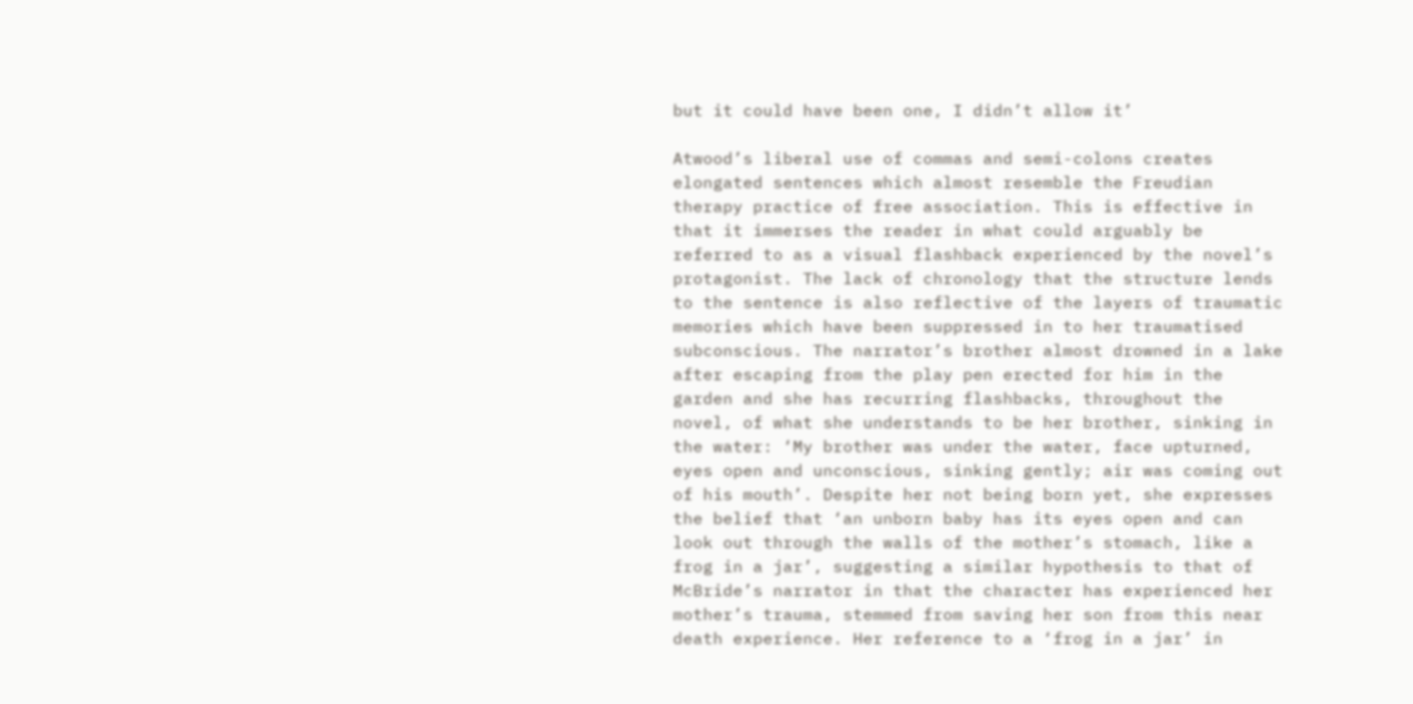but it could have been one, I didn’t allow it’

Atwood’s liberal use of commas and semi-colons creates elongated sentences which almost resemble the Freudian therapy practice of free association. This is effective in that it immerses the reader in what could arguably be referred to as a visual flashback experienced by the novel’s protagonist. The lack of chronology that the structure lends to the sentence is also reflective of the layers of traumatic memories which have been suppressed in to her traumatised subconscious. The narrator’s brother almost drowned in a lake after escaping from the play pen erected for him in the garden and she has recurring flashbacks, throughout the novel, of what she understands to be her brother, sinking in the water: ‘My brother was under the water, face upturned, eyes open and unconscious, sinking gently; air was coming out of his mouth’. Despite her not being born yet, she expresses the belief that ‘an unborn baby has its eyes open and can look out through the walls of the mother’s stomach, like a frog in a jar’, suggesting a similar hypothesis to that of McBride’s narrator in that the character has experienced her mother’s trauma, stemmed from saving her son from this near death experience. Her reference to a ‘frog in a jar’ in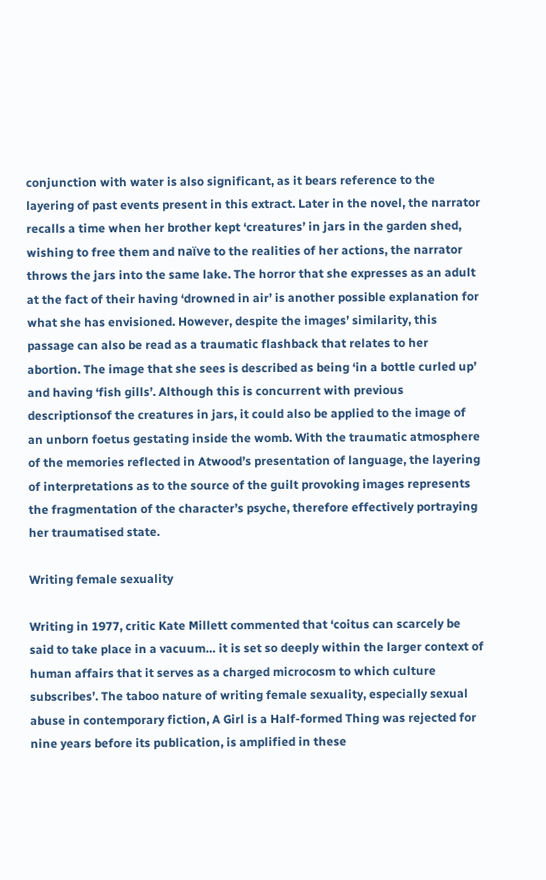conjunction with water is also significant, as it bears reference to the layering of past events present in this extract. Later in the novel, the narrator recalls a time when her brother kept ‘creatures’ in jars in the garden shed, wishing to free them and naïve to the realities of her actions, the narrator throws the jars into the same lake. The horror that she expresses as an adult at the fact of their having ‘drowned in air’ is another possible explanation for what she has envisioned. However, despite the images’ similarity, this passage can also be read as a traumatic flashback that relates to her abortion. The image that she sees is described as being ‘in a bottle curled up’ and having ‘fish gills’. Although this is concurrent with previous descriptionsof the creatures in jars, it could also be applied to the image of an unborn foetus gestating inside the womb. With the traumatic atmosphere of the memories reflected in Atwood’s presentation of language, the layering of interpretations as to the source of the guilt provoking images represents the fragmentation of the character’s psyche, therefore effectively portraying her traumatised state.

Writing female sexuality

Writing in 1977, critic Kate Millett commented that ‘coitus can scarcely be said to take place in a vacuum… it is set so deeply within the larger context of human affairs that it serves as a charged microcosm to which culture subscribes’. The taboo nature of writing female sexuality, especially sexual abuse in contemporary fiction, A Girl is a Half-formed Thing was rejected for nine years before its publication, is amplified in these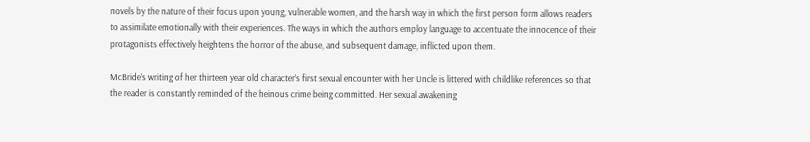novels by the nature of their focus upon young, vulnerable women, and the harsh way in which the first person form allows readers to assimilate emotionally with their experiences. The ways in which the authors employ language to accentuate the innocence of their protagonists effectively heightens the horror of the abuse, and subsequent damage, inflicted upon them.

McBride’s writing of her thirteen year old character’s first sexual encounter with her Uncle is littered with childlike references so that the reader is constantly reminded of the heinous crime being committed. Her sexual awakening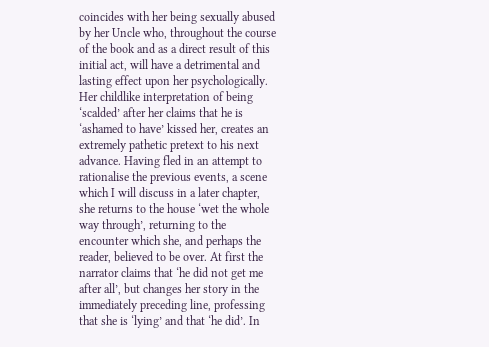coincides with her being sexually abused by her Uncle who, throughout the course of the book and as a direct result of this initial act, will have a detrimental and lasting effect upon her psychologically. Her childlike interpretation of being ‘scalded’ after her claims that he is ‘ashamed to have’ kissed her, creates an extremely pathetic pretext to his next advance. Having fled in an attempt to rationalise the previous events, a scene which I will discuss in a later chapter, she returns to the house ‘wet the whole way through’, returning to the encounter which she, and perhaps the reader, believed to be over. At first the narrator claims that ‘he did not get me after all’, but changes her story in the immediately preceding line, professing that she is ‘lying’ and that ‘he did’. In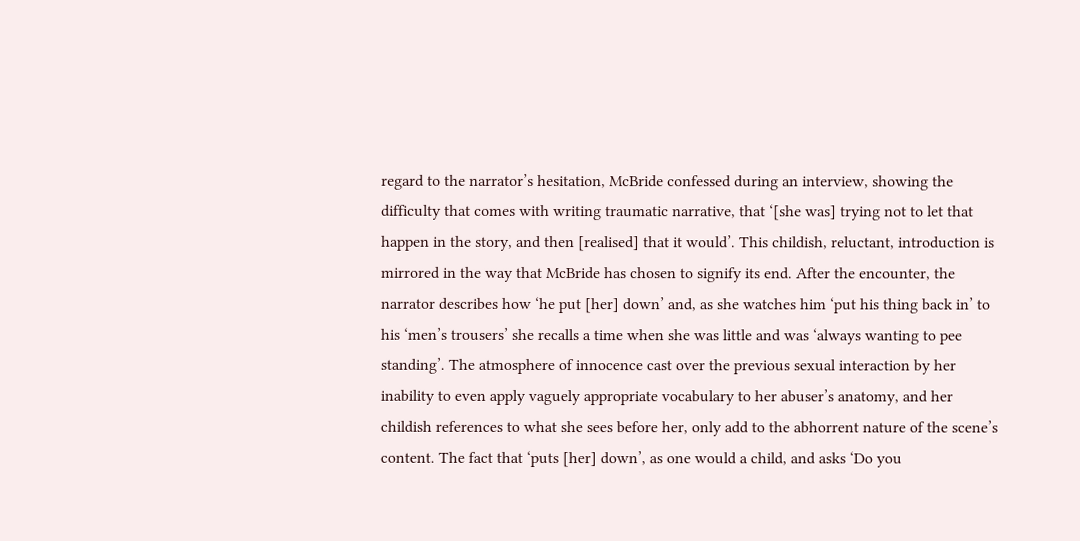regard to the narrator’s hesitation, McBride confessed during an interview, showing the difficulty that comes with writing traumatic narrative, that ‘[she was] trying not to let that happen in the story, and then [realised] that it would’. This childish, reluctant, introduction is mirrored in the way that McBride has chosen to signify its end. After the encounter, the narrator describes how ‘he put [her] down’ and, as she watches him ‘put his thing back in’ to his ‘men’s trousers’ she recalls a time when she was little and was ‘always wanting to pee standing’. The atmosphere of innocence cast over the previous sexual interaction by her inability to even apply vaguely appropriate vocabulary to her abuser’s anatomy, and her childish references to what she sees before her, only add to the abhorrent nature of the scene’s content. The fact that ‘puts [her] down’, as one would a child, and asks ‘Do you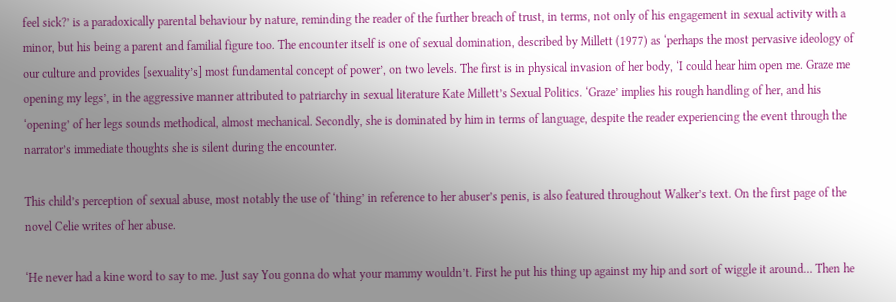feel sick?’ is a paradoxically parental behaviour by nature, reminding the reader of the further breach of trust, in terms, not only of his engagement in sexual activity with a minor, but his being a parent and familial figure too. The encounter itself is one of sexual domination, described by Millett (1977) as ‘perhaps the most pervasive ideology of our culture and provides [sexuality’s] most fundamental concept of power’, on two levels. The first is in physical invasion of her body, ‘I could hear him open me. Graze me opening my legs’, in the aggressive manner attributed to patriarchy in sexual literature Kate Millett’s Sexual Politics. ‘Graze’ implies his rough handling of her, and his ‘opening’ of her legs sounds methodical, almost mechanical. Secondly, she is dominated by him in terms of language, despite the reader experiencing the event through the narrator’s immediate thoughts she is silent during the encounter.

This child’s perception of sexual abuse, most notably the use of ‘thing’ in reference to her abuser’s penis, is also featured throughout Walker’s text. On the first page of the novel Celie writes of her abuse.

‘He never had a kine word to say to me. Just say You gonna do what your mammy wouldn’t. First he put his thing up against my hip and sort of wiggle it around… Then he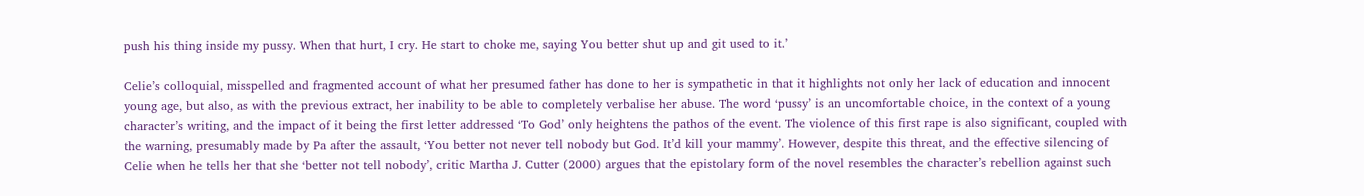push his thing inside my pussy. When that hurt, I cry. He start to choke me, saying You better shut up and git used to it.’

Celie’s colloquial, misspelled and fragmented account of what her presumed father has done to her is sympathetic in that it highlights not only her lack of education and innocent young age, but also, as with the previous extract, her inability to be able to completely verbalise her abuse. The word ‘pussy’ is an uncomfortable choice, in the context of a young character’s writing, and the impact of it being the first letter addressed ‘To God’ only heightens the pathos of the event. The violence of this first rape is also significant, coupled with the warning, presumably made by Pa after the assault, ‘You better not never tell nobody but God. It’d kill your mammy’. However, despite this threat, and the effective silencing of Celie when he tells her that she ‘better not tell nobody’, critic Martha J. Cutter (2000) argues that the epistolary form of the novel resembles the character’s rebellion against such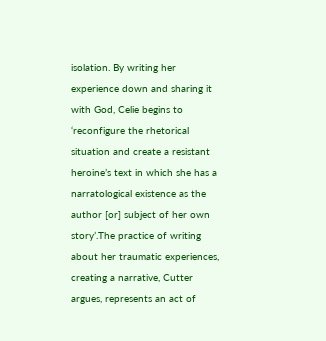isolation. By writing her experience down and sharing it with God, Celie begins to ‘reconfigure the rhetorical situation and create a resistant heroine’s text in which she has a narratological existence as the author [or] subject of her own story’.The practice of writing about her traumatic experiences, creating a narrative, Cutter argues, represents an act of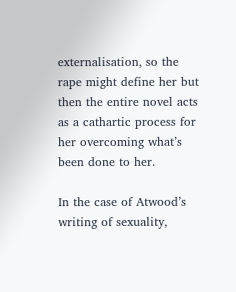externalisation, so the rape might define her but then the entire novel acts as a cathartic process for her overcoming what’s been done to her.

In the case of Atwood’s writing of sexuality,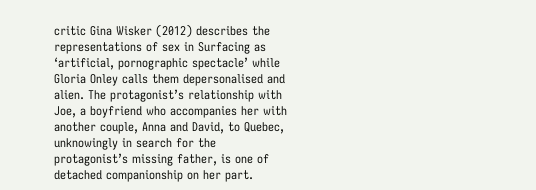critic Gina Wisker (2012) describes the representations of sex in Surfacing as ‘artificial, pornographic spectacle’ while Gloria Onley calls them depersonalised and alien. The protagonist’s relationship with Joe, a boyfriend who accompanies her with another couple, Anna and David, to Quebec, unknowingly in search for the protagonist’s missing father, is one of detached companionship on her part.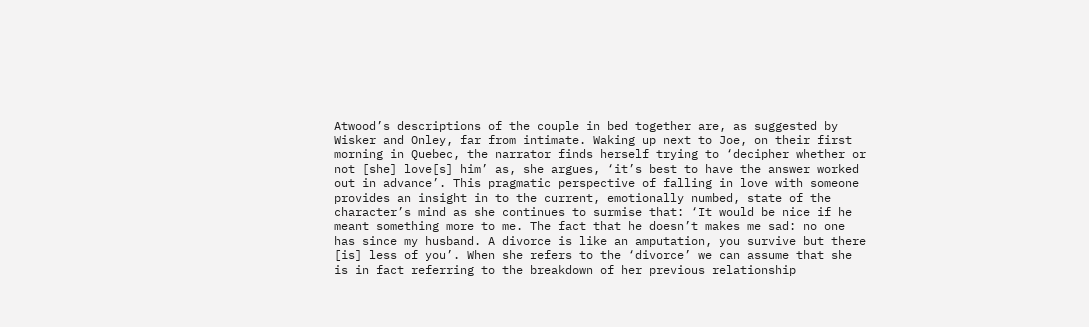Atwood’s descriptions of the couple in bed together are, as suggested by Wisker and Onley, far from intimate. Waking up next to Joe, on their first morning in Quebec, the narrator finds herself trying to ‘decipher whether or not [she] love[s] him’ as, she argues, ‘it’s best to have the answer worked out in advance’. This pragmatic perspective of falling in love with someone provides an insight in to the current, emotionally numbed, state of the character’s mind as she continues to surmise that: ‘It would be nice if he meant something more to me. The fact that he doesn’t makes me sad: no one has since my husband. A divorce is like an amputation, you survive but there [is] less of you’. When she refers to the ‘divorce’ we can assume that she is in fact referring to the breakdown of her previous relationship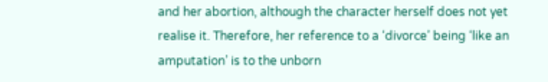and her abortion, although the character herself does not yet realise it. Therefore, her reference to a ‘divorce’ being ‘like an amputation’ is to the unborn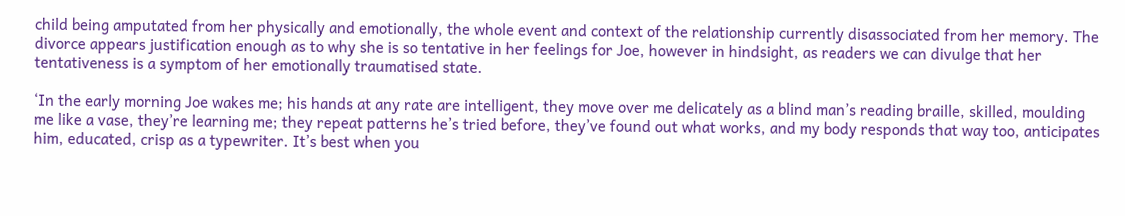child being amputated from her physically and emotionally, the whole event and context of the relationship currently disassociated from her memory. The divorce appears justification enough as to why she is so tentative in her feelings for Joe, however in hindsight, as readers we can divulge that her tentativeness is a symptom of her emotionally traumatised state.

‘In the early morning Joe wakes me; his hands at any rate are intelligent, they move over me delicately as a blind man’s reading braille, skilled, moulding me like a vase, they’re learning me; they repeat patterns he’s tried before, they’ve found out what works, and my body responds that way too, anticipates him, educated, crisp as a typewriter. It’s best when you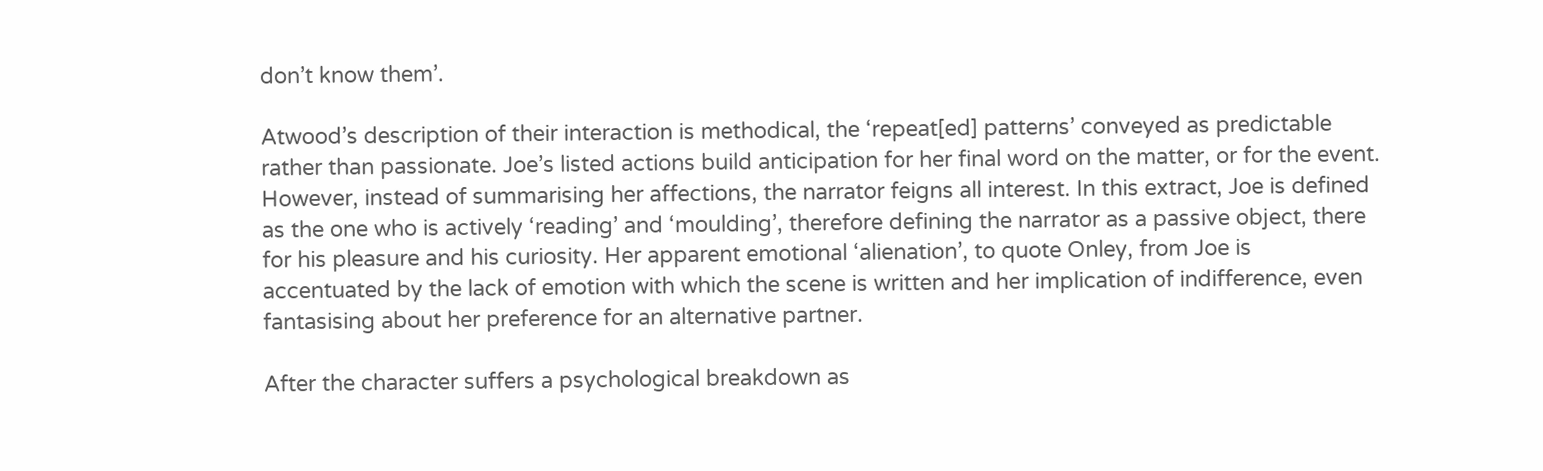don’t know them’.

Atwood’s description of their interaction is methodical, the ‘repeat[ed] patterns’ conveyed as predictable rather than passionate. Joe’s listed actions build anticipation for her final word on the matter, or for the event. However, instead of summarising her affections, the narrator feigns all interest. In this extract, Joe is defined as the one who is actively ‘reading’ and ‘moulding’, therefore defining the narrator as a passive object, there for his pleasure and his curiosity. Her apparent emotional ‘alienation’, to quote Onley, from Joe is accentuated by the lack of emotion with which the scene is written and her implication of indifference, even fantasising about her preference for an alternative partner.

After the character suffers a psychological breakdown as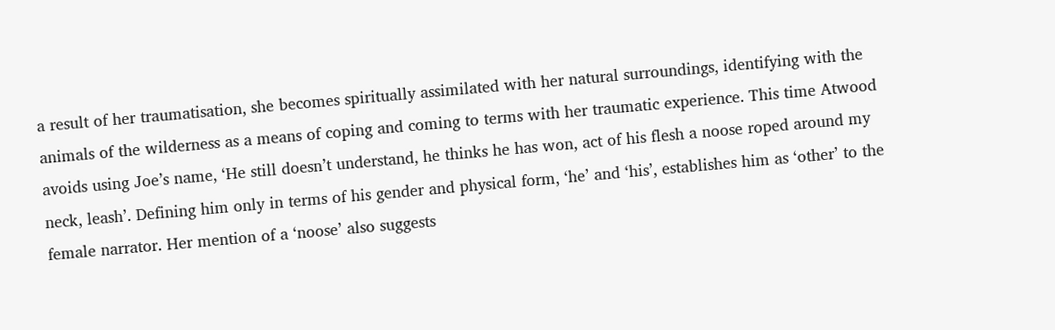a result of her traumatisation, she becomes spiritually assimilated with her natural surroundings, identifying with the animals of the wilderness as a means of coping and coming to terms with her traumatic experience. This time Atwood avoids using Joe’s name, ‘He still doesn’t understand, he thinks he has won, act of his flesh a noose roped around my neck, leash’. Defining him only in terms of his gender and physical form, ‘he’ and ‘his’, establishes him as ‘other’ to the female narrator. Her mention of a ‘noose’ also suggests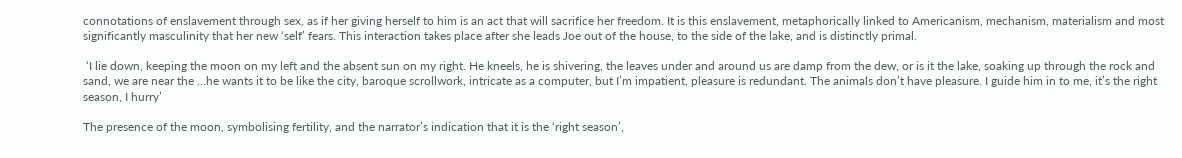connotations of enslavement through sex, as if her giving herself to him is an act that will sacrifice her freedom. It is this enslavement, metaphorically linked to Americanism, mechanism, materialism and most significantly masculinity that her new ‘self’ fears. This interaction takes place after she leads Joe out of the house, to the side of the lake, and is distinctly primal.

 ‘I lie down, keeping the moon on my left and the absent sun on my right. He kneels, he is shivering, the leaves under and around us are damp from the dew, or is it the lake, soaking up through the rock and sand, we are near the …he wants it to be like the city, baroque scrollwork, intricate as a computer, but I’m impatient, pleasure is redundant. The animals don’t have pleasure. I guide him in to me, it’s the right season, I hurry’

The presence of the moon, symbolising fertility, and the narrator’s indication that it is the ‘right season’,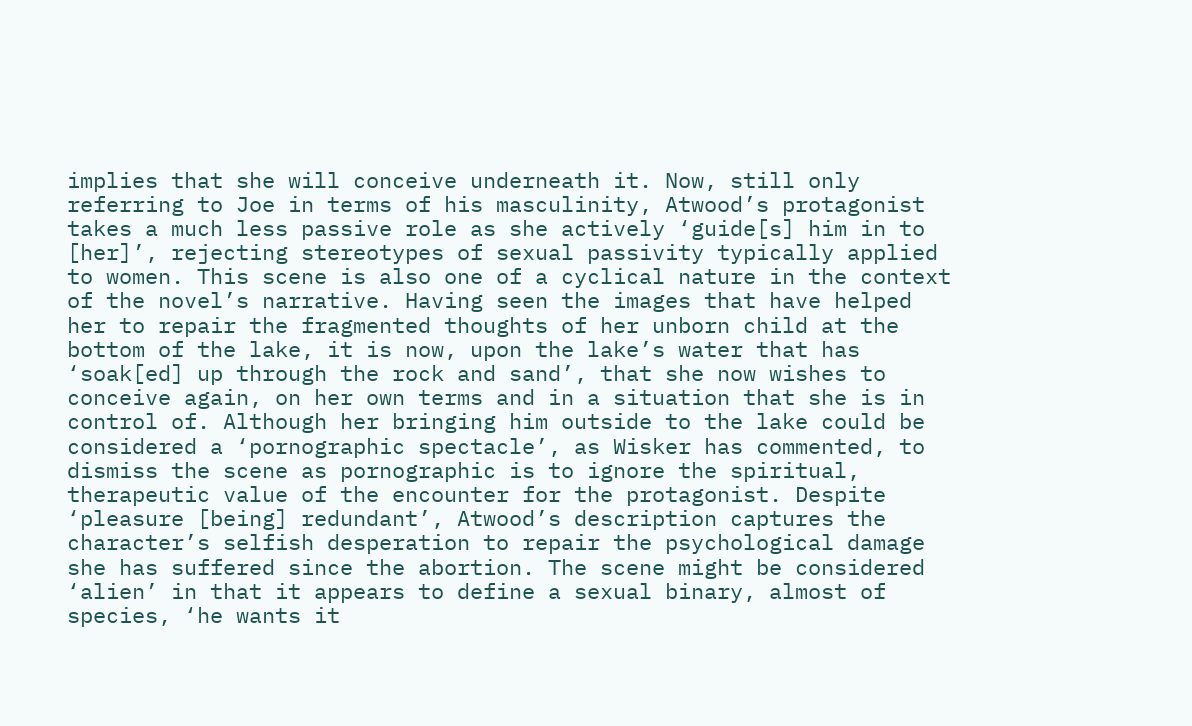implies that she will conceive underneath it. Now, still only referring to Joe in terms of his masculinity, Atwood’s protagonist takes a much less passive role as she actively ‘guide[s] him in to [her]’, rejecting stereotypes of sexual passivity typically applied to women. This scene is also one of a cyclical nature in the context of the novel’s narrative. Having seen the images that have helped her to repair the fragmented thoughts of her unborn child at the bottom of the lake, it is now, upon the lake’s water that has ‘soak[ed] up through the rock and sand’, that she now wishes to conceive again, on her own terms and in a situation that she is in control of. Although her bringing him outside to the lake could be considered a ‘pornographic spectacle’, as Wisker has commented, to dismiss the scene as pornographic is to ignore the spiritual, therapeutic value of the encounter for the protagonist. Despite ‘pleasure [being] redundant’, Atwood’s description captures the character’s selfish desperation to repair the psychological damage she has suffered since the abortion. The scene might be considered ‘alien’ in that it appears to define a sexual binary, almost of species, ‘he wants it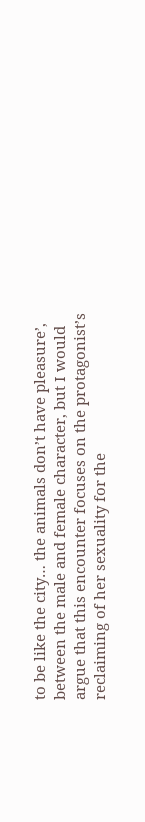to be like the city… the animals don’t have pleasure’, between the male and female character, but I would argue that this encounter focuses on the protagonist’s reclaiming of her sexuality for the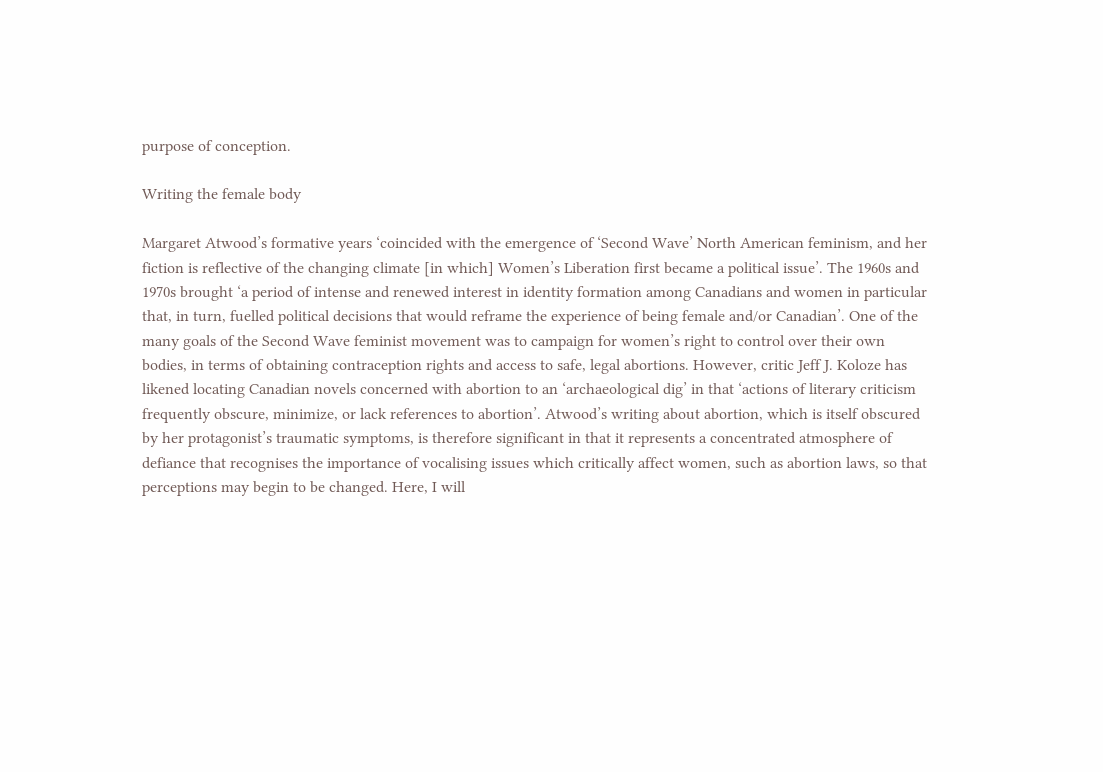purpose of conception.

Writing the female body

Margaret Atwood’s formative years ‘coincided with the emergence of ‘Second Wave’ North American feminism, and her fiction is reflective of the changing climate [in which] Women’s Liberation first became a political issue’. The 1960s and 1970s brought ‘a period of intense and renewed interest in identity formation among Canadians and women in particular that, in turn, fuelled political decisions that would reframe the experience of being female and/or Canadian’. One of the many goals of the Second Wave feminist movement was to campaign for women’s right to control over their own bodies, in terms of obtaining contraception rights and access to safe, legal abortions. However, critic Jeff J. Koloze has likened locating Canadian novels concerned with abortion to an ‘archaeological dig’ in that ‘actions of literary criticism frequently obscure, minimize, or lack references to abortion’. Atwood’s writing about abortion, which is itself obscured by her protagonist’s traumatic symptoms, is therefore significant in that it represents a concentrated atmosphere of defiance that recognises the importance of vocalising issues which critically affect women, such as abortion laws, so that perceptions may begin to be changed. Here, I will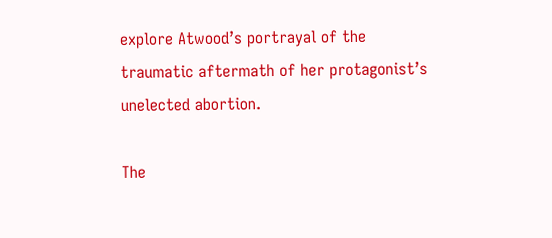explore Atwood’s portrayal of the traumatic aftermath of her protagonist’s unelected abortion.

The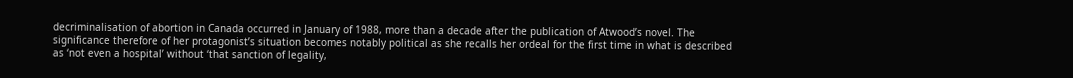decriminalisation of abortion in Canada occurred in January of 1988, more than a decade after the publication of Atwood’s novel. The significance therefore of her protagonist’s situation becomes notably political as she recalls her ordeal for the first time in what is described as ‘not even a hospital’ without ‘that sanction of legality,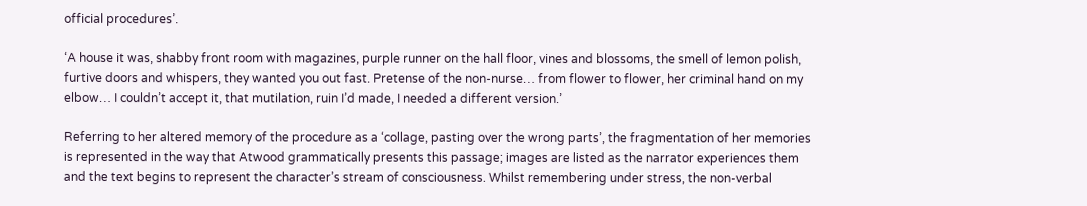official procedures’.

‘A house it was, shabby front room with magazines, purple runner on the hall floor, vines and blossoms, the smell of lemon polish, furtive doors and whispers, they wanted you out fast. Pretense of the non-nurse… from flower to flower, her criminal hand on my elbow… I couldn’t accept it, that mutilation, ruin I’d made, I needed a different version.’

Referring to her altered memory of the procedure as a ‘collage, pasting over the wrong parts’, the fragmentation of her memories is represented in the way that Atwood grammatically presents this passage; images are listed as the narrator experiences them and the text begins to represent the character’s stream of consciousness. Whilst remembering under stress, the non-verbal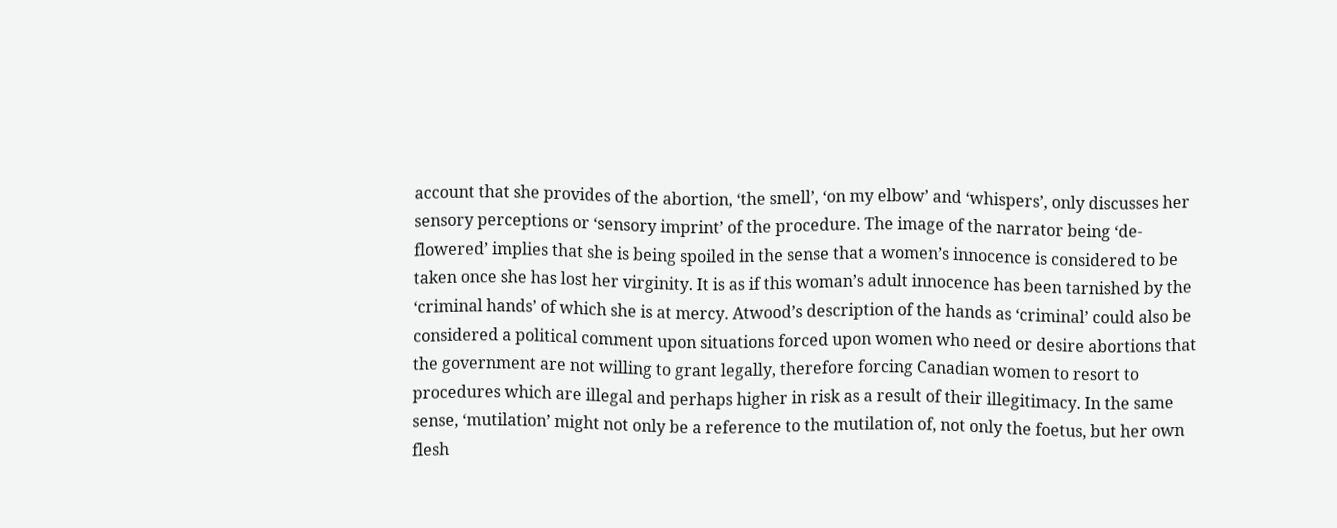account that she provides of the abortion, ‘the smell’, ‘on my elbow’ and ‘whispers’, only discusses her sensory perceptions or ‘sensory imprint’ of the procedure. The image of the narrator being ‘de-flowered’ implies that she is being spoiled in the sense that a women’s innocence is considered to be taken once she has lost her virginity. It is as if this woman’s adult innocence has been tarnished by the ‘criminal hands’ of which she is at mercy. Atwood’s description of the hands as ‘criminal’ could also be considered a political comment upon situations forced upon women who need or desire abortions that the government are not willing to grant legally, therefore forcing Canadian women to resort to procedures which are illegal and perhaps higher in risk as a result of their illegitimacy. In the same sense, ‘mutilation’ might not only be a reference to the mutilation of, not only the foetus, but her own flesh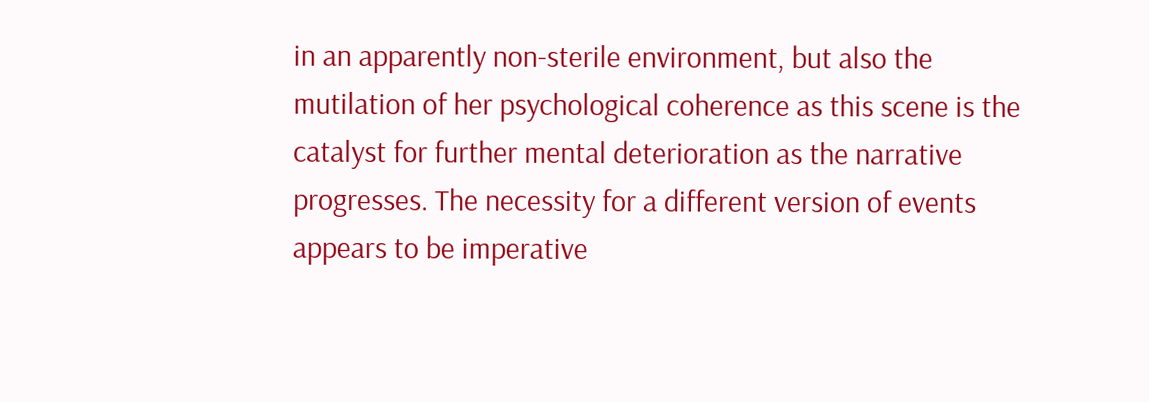in an apparently non-sterile environment, but also the mutilation of her psychological coherence as this scene is the catalyst for further mental deterioration as the narrative progresses. The necessity for a different version of events appears to be imperative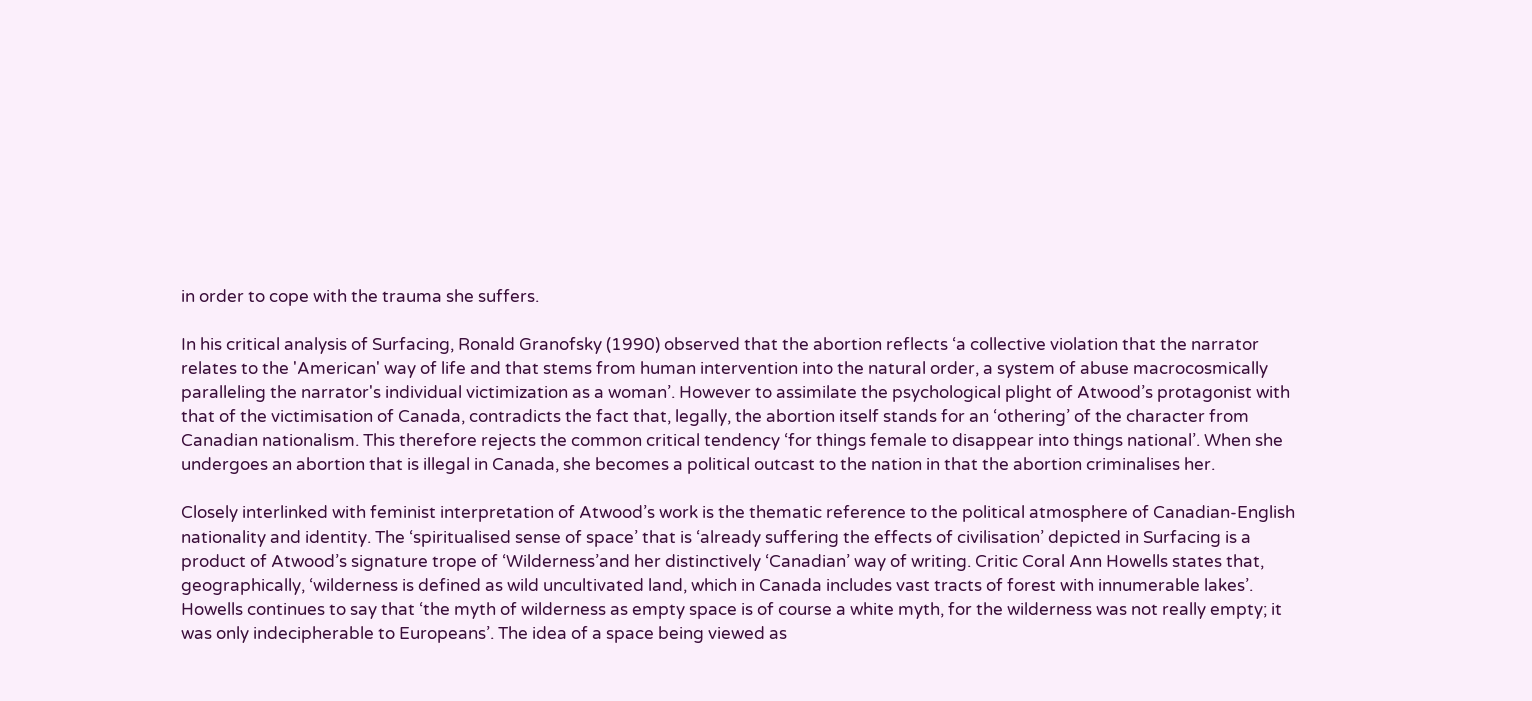in order to cope with the trauma she suffers.

In his critical analysis of Surfacing, Ronald Granofsky (1990) observed that the abortion reflects ‘a collective violation that the narrator relates to the 'American' way of life and that stems from human intervention into the natural order, a system of abuse macrocosmically paralleling the narrator's individual victimization as a woman’. However to assimilate the psychological plight of Atwood’s protagonist with that of the victimisation of Canada, contradicts the fact that, legally, the abortion itself stands for an ‘othering’ of the character from Canadian nationalism. This therefore rejects the common critical tendency ‘for things female to disappear into things national’. When she undergoes an abortion that is illegal in Canada, she becomes a political outcast to the nation in that the abortion criminalises her.

Closely interlinked with feminist interpretation of Atwood’s work is the thematic reference to the political atmosphere of Canadian-English nationality and identity. The ‘spiritualised sense of space’ that is ‘already suffering the effects of civilisation’ depicted in Surfacing is a product of Atwood’s signature trope of ‘Wilderness’and her distinctively ‘Canadian’ way of writing. Critic Coral Ann Howells states that, geographically, ‘wilderness is defined as wild uncultivated land, which in Canada includes vast tracts of forest with innumerable lakes’. Howells continues to say that ‘the myth of wilderness as empty space is of course a white myth, for the wilderness was not really empty; it was only indecipherable to Europeans’. The idea of a space being viewed as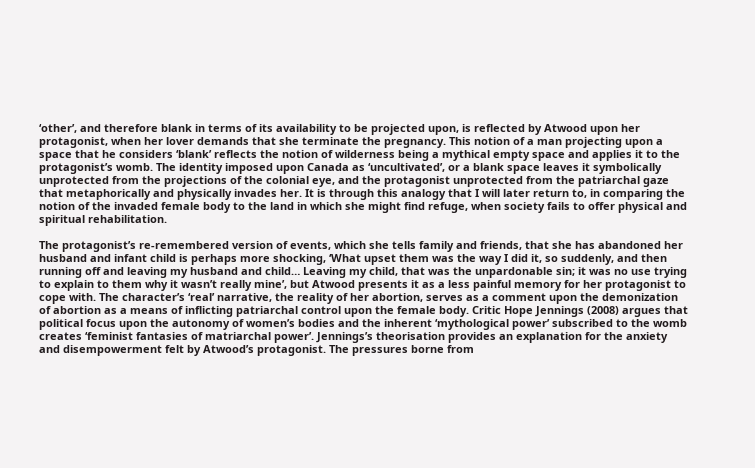‘other’, and therefore blank in terms of its availability to be projected upon, is reflected by Atwood upon her protagonist, when her lover demands that she terminate the pregnancy. This notion of a man projecting upon a space that he considers ‘blank’ reflects the notion of wilderness being a mythical empty space and applies it to the protagonist’s womb. The identity imposed upon Canada as ‘uncultivated’, or a blank space leaves it symbolically unprotected from the projections of the colonial eye, and the protagonist unprotected from the patriarchal gaze that metaphorically and physically invades her. It is through this analogy that I will later return to, in comparing the notion of the invaded female body to the land in which she might find refuge, when society fails to offer physical and spiritual rehabilitation.

The protagonist’s re-remembered version of events, which she tells family and friends, that she has abandoned her husband and infant child is perhaps more shocking, ‘What upset them was the way I did it, so suddenly, and then running off and leaving my husband and child… Leaving my child, that was the unpardonable sin; it was no use trying to explain to them why it wasn’t really mine’, but Atwood presents it as a less painful memory for her protagonist to cope with. The character’s ‘real’ narrative, the reality of her abortion, serves as a comment upon the demonization of abortion as a means of inflicting patriarchal control upon the female body. Critic Hope Jennings (2008) argues that political focus upon the autonomy of women’s bodies and the inherent ‘mythological power’ subscribed to the womb creates ‘feminist fantasies of matriarchal power’. Jennings’s theorisation provides an explanation for the anxiety and disempowerment felt by Atwood’s protagonist. The pressures borne from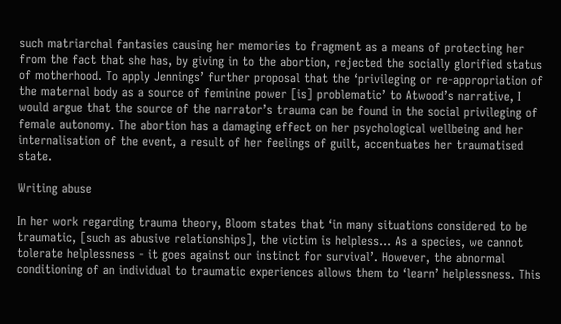such matriarchal fantasies causing her memories to fragment as a means of protecting her from the fact that she has, by giving in to the abortion, rejected the socially glorified status of motherhood. To apply Jennings’ further proposal that the ‘privileging or re-appropriation of the maternal body as a source of feminine power [is] problematic’ to Atwood’s narrative, I would argue that the source of the narrator’s trauma can be found in the social privileging of female autonomy. The abortion has a damaging effect on her psychological wellbeing and her internalisation of the event, a result of her feelings of guilt, accentuates her traumatised state.

Writing abuse

In her work regarding trauma theory, Bloom states that ‘in many situations considered to be traumatic, [such as abusive relationships], the victim is helpless… As a species, we cannot tolerate helplessness ‐ it goes against our instinct for survival’. However, the abnormal conditioning of an individual to traumatic experiences allows them to ‘learn’ helplessness. This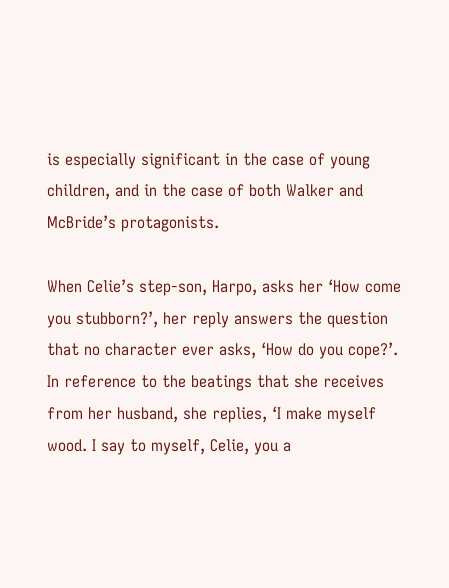is especially significant in the case of young children, and in the case of both Walker and McBride’s protagonists.

When Celie’s step-son, Harpo, asks her ‘How come you stubborn?’, her reply answers the question that no character ever asks, ‘How do you cope?’. In reference to the beatings that she receives from her husband, she replies, ‘I make myself wood. I say to myself, Celie, you a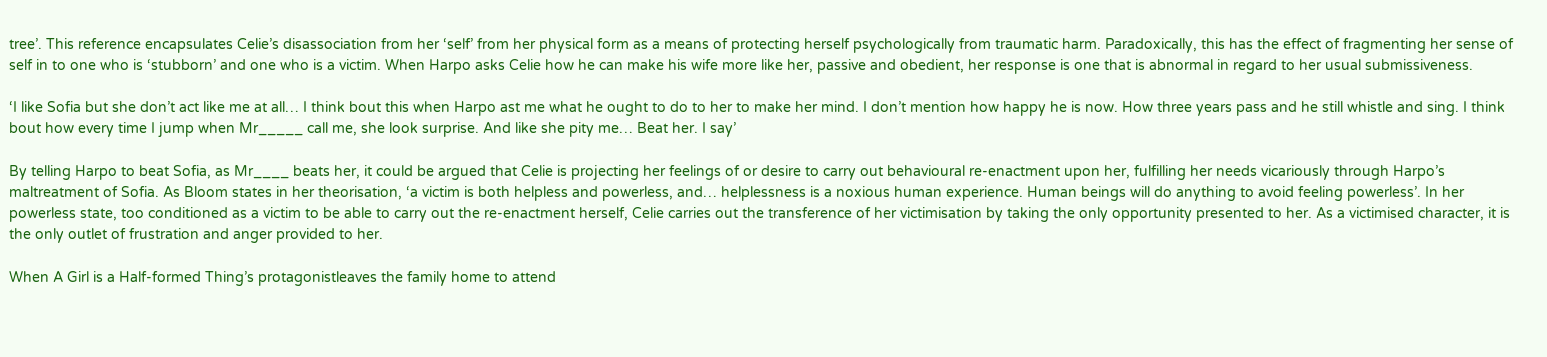tree’. This reference encapsulates Celie’s disassociation from her ‘self’ from her physical form as a means of protecting herself psychologically from traumatic harm. Paradoxically, this has the effect of fragmenting her sense of self in to one who is ‘stubborn’ and one who is a victim. When Harpo asks Celie how he can make his wife more like her, passive and obedient, her response is one that is abnormal in regard to her usual submissiveness.

‘I like Sofia but she don’t act like me at all… I think bout this when Harpo ast me what he ought to do to her to make her mind. I don’t mention how happy he is now. How three years pass and he still whistle and sing. I think bout how every time I jump when Mr_____ call me, she look surprise. And like she pity me… Beat her. I say’

By telling Harpo to beat Sofia, as Mr____ beats her, it could be argued that Celie is projecting her feelings of or desire to carry out behavioural re-enactment upon her, fulfilling her needs vicariously through Harpo’s maltreatment of Sofia. As Bloom states in her theorisation, ‘a victim is both helpless and powerless, and… helplessness is a noxious human experience. Human beings will do anything to avoid feeling powerless’. In her powerless state, too conditioned as a victim to be able to carry out the re-enactment herself, Celie carries out the transference of her victimisation by taking the only opportunity presented to her. As a victimised character, it is the only outlet of frustration and anger provided to her.

When A Girl is a Half-formed Thing’s protagonistleaves the family home to attend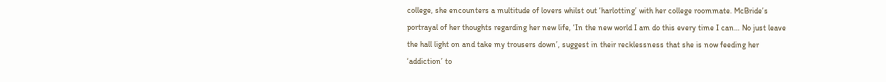college, she encounters a multitude of lovers whilst out ‘harlotting’ with her college roommate. McBride’s portrayal of her thoughts regarding her new life, ‘In the new world I am do this every time I can… No just leave the hall light on and take my trousers down’, suggest in their recklessness that she is now feeding her ‘addiction’ to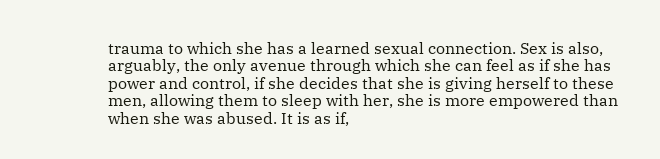trauma to which she has a learned sexual connection. Sex is also, arguably, the only avenue through which she can feel as if she has power and control, if she decides that she is giving herself to these men, allowing them to sleep with her, she is more empowered than when she was abused. It is as if,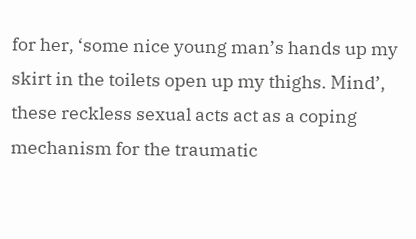for her, ‘some nice young man’s hands up my skirt in the toilets open up my thighs. Mind’, these reckless sexual acts act as a coping mechanism for the traumatic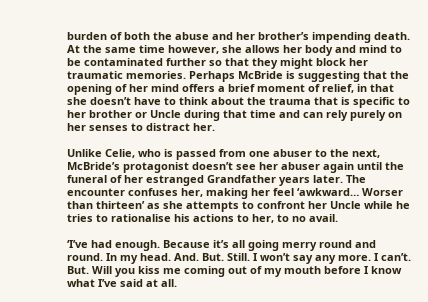burden of both the abuse and her brother’s impending death. At the same time however, she allows her body and mind to be contaminated further so that they might block her traumatic memories. Perhaps McBride is suggesting that the opening of her mind offers a brief moment of relief, in that she doesn’t have to think about the trauma that is specific to her brother or Uncle during that time and can rely purely on her senses to distract her.

Unlike Celie, who is passed from one abuser to the next, McBride’s protagonist doesn’t see her abuser again until the funeral of her estranged Grandfather years later. The encounter confuses her, making her feel ‘awkward… Worser than thirteen’ as she attempts to confront her Uncle while he tries to rationalise his actions to her, to no avail.

‘I’ve had enough. Because it’s all going merry round and round. In my head. And. But. Still. I won’t say any more. I can’t. But. Will you kiss me coming out of my mouth before I know what I’ve said at all.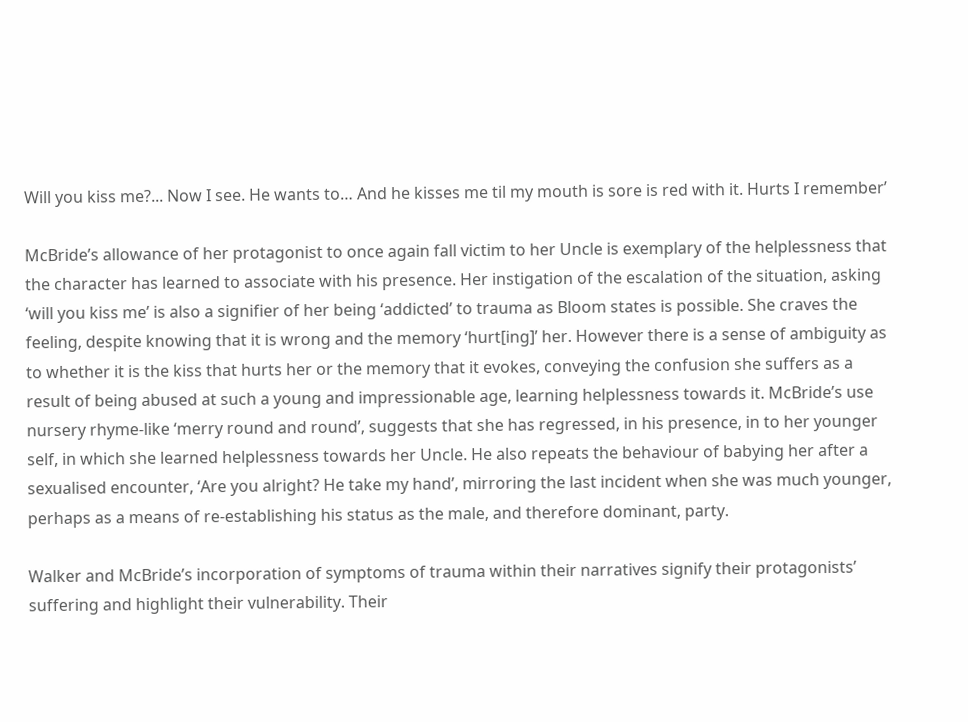Will you kiss me?... Now I see. He wants to… And he kisses me til my mouth is sore is red with it. Hurts I remember’

McBride’s allowance of her protagonist to once again fall victim to her Uncle is exemplary of the helplessness that the character has learned to associate with his presence. Her instigation of the escalation of the situation, asking ‘will you kiss me’ is also a signifier of her being ‘addicted’ to trauma as Bloom states is possible. She craves the feeling, despite knowing that it is wrong and the memory ‘hurt[ing]’ her. However there is a sense of ambiguity as to whether it is the kiss that hurts her or the memory that it evokes, conveying the confusion she suffers as a result of being abused at such a young and impressionable age, learning helplessness towards it. McBride’s use nursery rhyme-like ‘merry round and round’, suggests that she has regressed, in his presence, in to her younger self, in which she learned helplessness towards her Uncle. He also repeats the behaviour of babying her after a sexualised encounter, ‘Are you alright? He take my hand’, mirroring the last incident when she was much younger, perhaps as a means of re-establishing his status as the male, and therefore dominant, party.

Walker and McBride’s incorporation of symptoms of trauma within their narratives signify their protagonists’ suffering and highlight their vulnerability. Their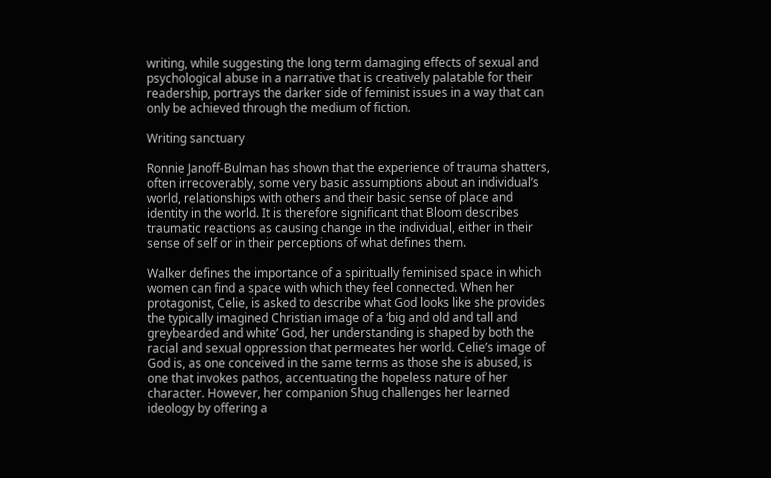writing, while suggesting the long term damaging effects of sexual and psychological abuse in a narrative that is creatively palatable for their readership, portrays the darker side of feminist issues in a way that can only be achieved through the medium of fiction.

Writing sanctuary

Ronnie Janoff-Bulman has shown that the experience of trauma shatters, often irrecoverably, some very basic assumptions about an individual’s world, relationships with others and their basic sense of place and identity in the world. It is therefore significant that Bloom describes traumatic reactions as causing change in the individual, either in their sense of self or in their perceptions of what defines them.

Walker defines the importance of a spiritually feminised space in which women can find a space with which they feel connected. When her protagonist, Celie, is asked to describe what God looks like she provides the typically imagined Christian image of a ‘big and old and tall and greybearded and white’ God, her understanding is shaped by both the racial and sexual oppression that permeates her world. Celie’s image of God is, as one conceived in the same terms as those she is abused, is one that invokes pathos, accentuating the hopeless nature of her character. However, her companion Shug challenges her learned ideology by offering a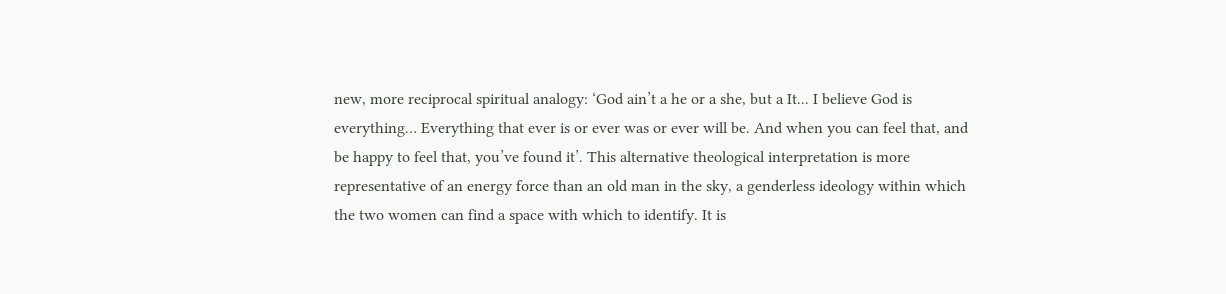new, more reciprocal spiritual analogy: ‘God ain’t a he or a she, but a It... I believe God is everything… Everything that ever is or ever was or ever will be. And when you can feel that, and be happy to feel that, you’ve found it’. This alternative theological interpretation is more representative of an energy force than an old man in the sky, a genderless ideology within which the two women can find a space with which to identify. It is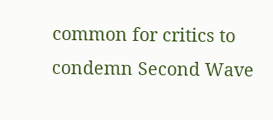common for critics to condemn Second Wave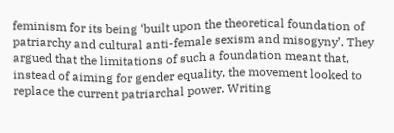feminism for its being ‘built upon the theoretical foundation of patriarchy and cultural anti-female sexism and misogyny’. They argued that the limitations of such a foundation meant that, instead of aiming for gender equality, the movement looked to replace the current patriarchal power. Writing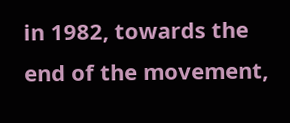in 1982, towards the end of the movement,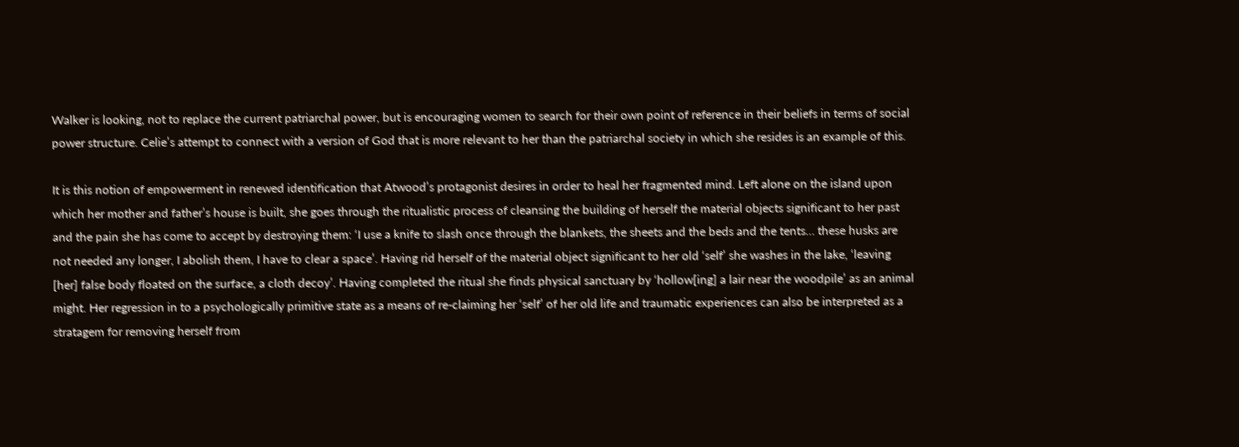Walker is looking, not to replace the current patriarchal power, but is encouraging women to search for their own point of reference in their beliefs in terms of social power structure. Celie’s attempt to connect with a version of God that is more relevant to her than the patriarchal society in which she resides is an example of this.

It is this notion of empowerment in renewed identification that Atwood’s protagonist desires in order to heal her fragmented mind. Left alone on the island upon which her mother and father’s house is built, she goes through the ritualistic process of cleansing the building of herself the material objects significant to her past and the pain she has come to accept by destroying them: ‘I use a knife to slash once through the blankets, the sheets and the beds and the tents… these husks are not needed any longer, I abolish them, I have to clear a space’. Having rid herself of the material object significant to her old ‘self’ she washes in the lake, ‘leaving [her] false body floated on the surface, a cloth decoy’. Having completed the ritual she finds physical sanctuary by ‘hollow[ing] a lair near the woodpile’ as an animal might. Her regression in to a psychologically primitive state as a means of re-claiming her ‘self’ of her old life and traumatic experiences can also be interpreted as a stratagem for removing herself from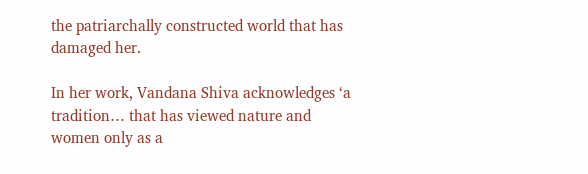the patriarchally constructed world that has damaged her.

In her work, Vandana Shiva acknowledges ‘a tradition… that has viewed nature and women only as a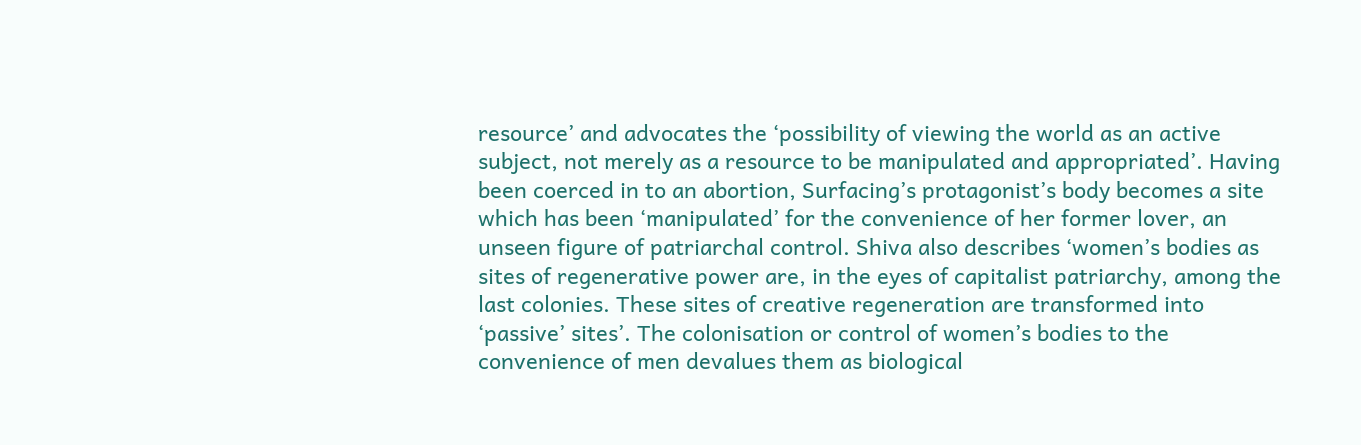resource’ and advocates the ‘possibility of viewing the world as an active subject, not merely as a resource to be manipulated and appropriated’. Having been coerced in to an abortion, Surfacing’s protagonist’s body becomes a site which has been ‘manipulated’ for the convenience of her former lover, an unseen figure of patriarchal control. Shiva also describes ‘women’s bodies as sites of regenerative power are, in the eyes of capitalist patriarchy, among the last colonies. These sites of creative regeneration are transformed into ‘passive’ sites’. The colonisation or control of women’s bodies to the convenience of men devalues them as biological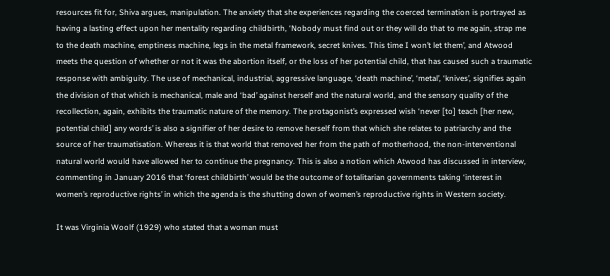resources fit for, Shiva argues, manipulation. The anxiety that she experiences regarding the coerced termination is portrayed as having a lasting effect upon her mentality regarding childbirth, ‘Nobody must find out or they will do that to me again, strap me to the death machine, emptiness machine, legs in the metal framework, secret knives. This time I won’t let them’, and Atwood meets the question of whether or not it was the abortion itself, or the loss of her potential child, that has caused such a traumatic response with ambiguity. The use of mechanical, industrial, aggressive language, ‘death machine’, ‘metal’, ‘knives’, signifies again the division of that which is mechanical, male and ‘bad’ against herself and the natural world, and the sensory quality of the recollection, again, exhibits the traumatic nature of the memory. The protagonist’s expressed wish ‘never [to] teach [her new, potential child] any words’ is also a signifier of her desire to remove herself from that which she relates to patriarchy and the source of her traumatisation. Whereas it is that world that removed her from the path of motherhood, the non-interventional natural world would have allowed her to continue the pregnancy. This is also a notion which Atwood has discussed in interview, commenting in January 2016 that ‘forest childbirth’ would be the outcome of totalitarian governments taking ‘interest in women’s reproductive rights’ in which the agenda is the shutting down of women’s reproductive rights in Western society.

It was Virginia Woolf (1929) who stated that a woman must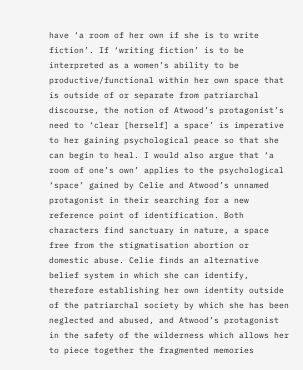have ‘a room of her own if she is to write fiction’. If ‘writing fiction’ is to be interpreted as a women’s ability to be productive/functional within her own space that is outside of or separate from patriarchal discourse, the notion of Atwood’s protagonist’s need to ‘clear [herself] a space’ is imperative to her gaining psychological peace so that she can begin to heal. I would also argue that ‘a room of one’s own’ applies to the psychological ‘space’ gained by Celie and Atwood’s unnamed protagonist in their searching for a new reference point of identification. Both characters find sanctuary in nature, a space free from the stigmatisation abortion or domestic abuse. Celie finds an alternative belief system in which she can identify, therefore establishing her own identity outside of the patriarchal society by which she has been neglected and abused, and Atwood’s protagonist in the safety of the wilderness which allows her to piece together the fragmented memories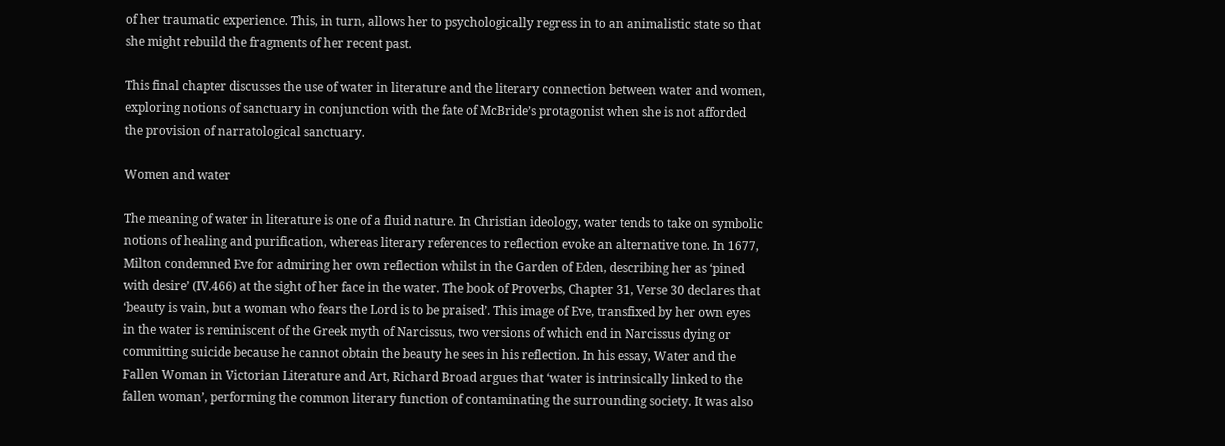of her traumatic experience. This, in turn, allows her to psychologically regress in to an animalistic state so that she might rebuild the fragments of her recent past.

This final chapter discusses the use of water in literature and the literary connection between water and women, exploring notions of sanctuary in conjunction with the fate of McBride’s protagonist when she is not afforded the provision of narratological sanctuary.

Women and water

The meaning of water in literature is one of a fluid nature. In Christian ideology, water tends to take on symbolic notions of healing and purification, whereas literary references to reflection evoke an alternative tone. In 1677, Milton condemned Eve for admiring her own reflection whilst in the Garden of Eden, describing her as ‘pined with desire’ (IV.466) at the sight of her face in the water. The book of Proverbs, Chapter 31, Verse 30 declares that ‘beauty is vain, but a woman who fears the Lord is to be praised’. This image of Eve, transfixed by her own eyes in the water is reminiscent of the Greek myth of Narcissus, two versions of which end in Narcissus dying or committing suicide because he cannot obtain the beauty he sees in his reflection. In his essay, Water and the Fallen Woman in Victorian Literature and Art, Richard Broad argues that ‘water is intrinsically linked to the fallen woman’, performing the common literary function of contaminating the surrounding society. It was also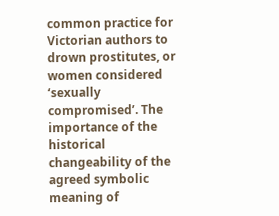common practice for Victorian authors to drown prostitutes, or women considered ‘sexually compromised’. The importance of the historical changeability of the agreed symbolic meaning of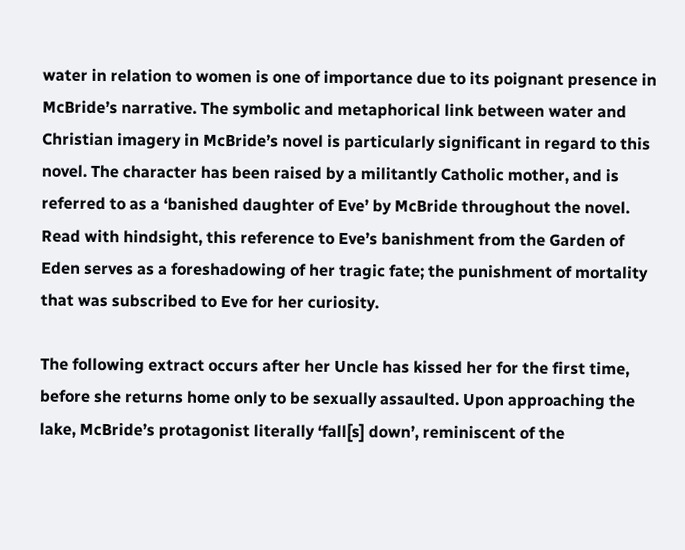water in relation to women is one of importance due to its poignant presence in McBride’s narrative. The symbolic and metaphorical link between water and Christian imagery in McBride’s novel is particularly significant in regard to this novel. The character has been raised by a militantly Catholic mother, and is referred to as a ‘banished daughter of Eve’ by McBride throughout the novel. Read with hindsight, this reference to Eve’s banishment from the Garden of Eden serves as a foreshadowing of her tragic fate; the punishment of mortality that was subscribed to Eve for her curiosity.

The following extract occurs after her Uncle has kissed her for the first time, before she returns home only to be sexually assaulted. Upon approaching the lake, McBride’s protagonist literally ‘fall[s] down’, reminiscent of the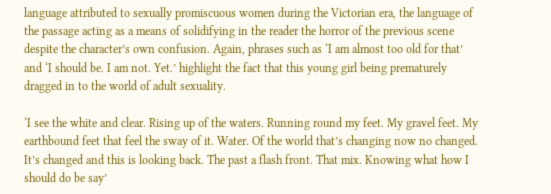language attributed to sexually promiscuous women during the Victorian era, the language of the passage acting as a means of solidifying in the reader the horror of the previous scene despite the character’s own confusion. Again, phrases such as ‘I am almost too old for that’ and ‘I should be. I am not. Yet.’ highlight the fact that this young girl being prematurely dragged in to the world of adult sexuality.

‘I see the white and clear. Rising up of the waters. Running round my feet. My gravel feet. My earthbound feet that feel the sway of it. Water. Of the world that’s changing now no changed. It’s changed and this is looking back. The past a flash front. That mix. Knowing what how I should do be say’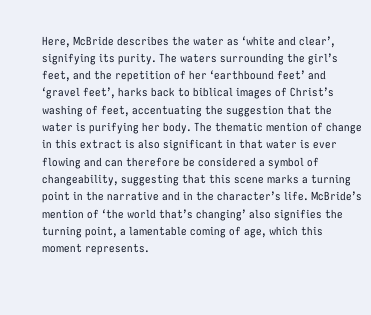Here, McBride describes the water as ‘white and clear’, signifying its purity. The waters surrounding the girl’s feet, and the repetition of her ‘earthbound feet’ and ‘gravel feet’, harks back to biblical images of Christ’s washing of feet, accentuating the suggestion that the water is purifying her body. The thematic mention of change in this extract is also significant in that water is ever flowing and can therefore be considered a symbol of changeability, suggesting that this scene marks a turning point in the narrative and in the character’s life. McBride’s mention of ‘the world that’s changing’ also signifies the turning point, a lamentable coming of age, which this moment represents.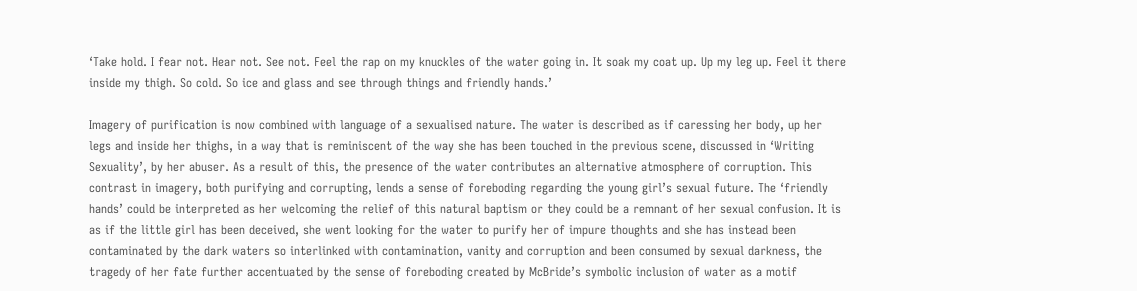‘Take hold. I fear not. Hear not. See not. Feel the rap on my knuckles of the water going in. It soak my coat up. Up my leg up. Feel it there inside my thigh. So cold. So ice and glass and see through things and friendly hands.’

Imagery of purification is now combined with language of a sexualised nature. The water is described as if caressing her body, up her legs and inside her thighs, in a way that is reminiscent of the way she has been touched in the previous scene, discussed in ‘Writing Sexuality’, by her abuser. As a result of this, the presence of the water contributes an alternative atmosphere of corruption. This contrast in imagery, both purifying and corrupting, lends a sense of foreboding regarding the young girl’s sexual future. The ‘friendly hands’ could be interpreted as her welcoming the relief of this natural baptism or they could be a remnant of her sexual confusion. It is as if the little girl has been deceived, she went looking for the water to purify her of impure thoughts and she has instead been contaminated by the dark waters so interlinked with contamination, vanity and corruption and been consumed by sexual darkness, the tragedy of her fate further accentuated by the sense of foreboding created by McBride’s symbolic inclusion of water as a motif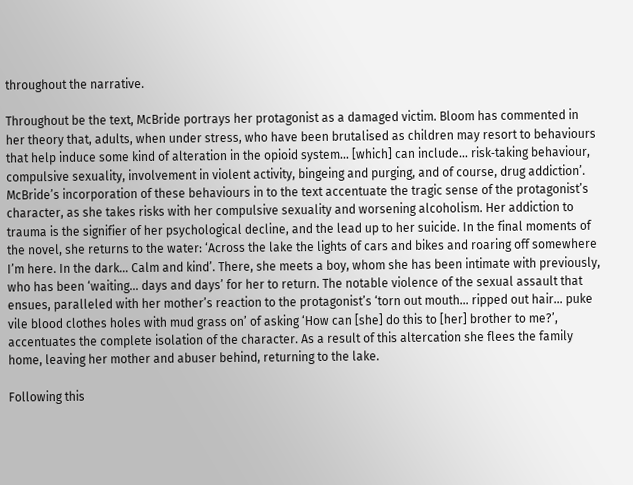throughout the narrative.

Throughout be the text, McBride portrays her protagonist as a damaged victim. Bloom has commented in her theory that, adults, when under stress, who have been brutalised as children may resort to behaviours that help induce some kind of alteration in the opioid system… [which] can include… risk‐taking behaviour, compulsive sexuality, involvement in violent activity, bingeing and purging, and of course, drug addiction’. McBride’s incorporation of these behaviours in to the text accentuate the tragic sense of the protagonist’s character, as she takes risks with her compulsive sexuality and worsening alcoholism. Her addiction to trauma is the signifier of her psychological decline, and the lead up to her suicide. In the final moments of the novel, she returns to the water: ‘Across the lake the lights of cars and bikes and roaring off somewhere I’m here. In the dark… Calm and kind’. There, she meets a boy, whom she has been intimate with previously, who has been ‘waiting… days and days’ for her to return. The notable violence of the sexual assault that ensues, paralleled with her mother’s reaction to the protagonist’s ‘torn out mouth… ripped out hair… puke vile blood clothes holes with mud grass on’ of asking ‘How can [she] do this to [her] brother to me?’, accentuates the complete isolation of the character. As a result of this altercation she flees the family home, leaving her mother and abuser behind, returning to the lake.

Following this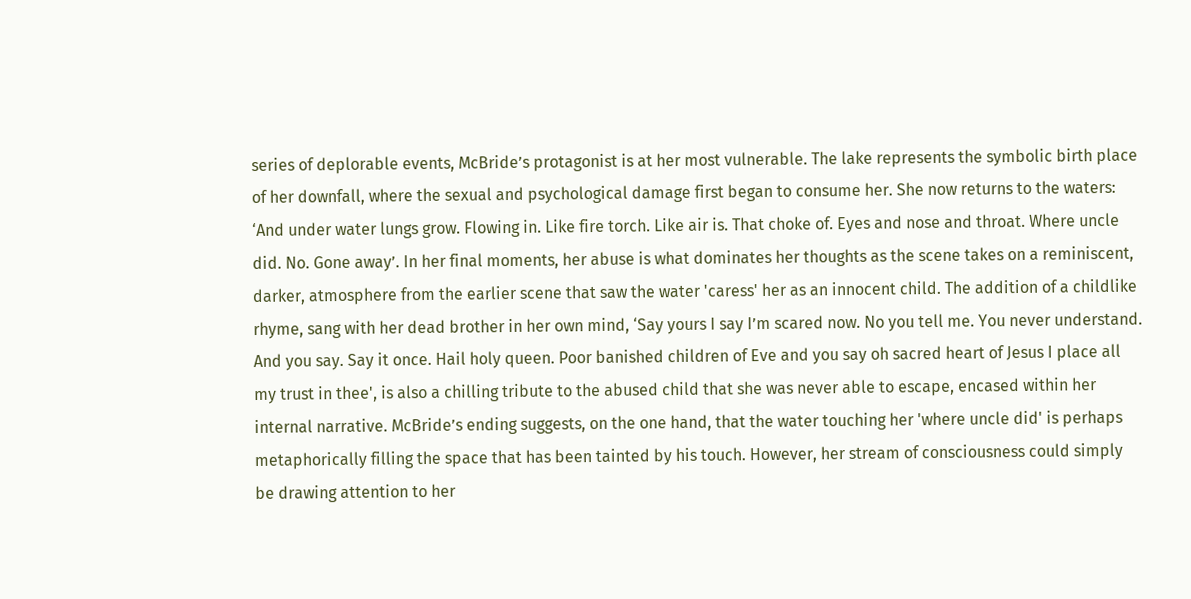series of deplorable events, McBride’s protagonist is at her most vulnerable. The lake represents the symbolic birth place of her downfall, where the sexual and psychological damage first began to consume her. She now returns to the waters: ‘And under water lungs grow. Flowing in. Like fire torch. Like air is. That choke of. Eyes and nose and throat. Where uncle did. No. Gone away’. In her final moments, her abuse is what dominates her thoughts as the scene takes on a reminiscent, darker, atmosphere from the earlier scene that saw the water 'caress' her as an innocent child. The addition of a childlike rhyme, sang with her dead brother in her own mind, ‘Say yours I say I’m scared now. No you tell me. You never understand. And you say. Say it once. Hail holy queen. Poor banished children of Eve and you say oh sacred heart of Jesus I place all my trust in thee', is also a chilling tribute to the abused child that she was never able to escape, encased within her internal narrative. McBride’s ending suggests, on the one hand, that the water touching her 'where uncle did' is perhaps metaphorically filling the space that has been tainted by his touch. However, her stream of consciousness could simply be drawing attention to her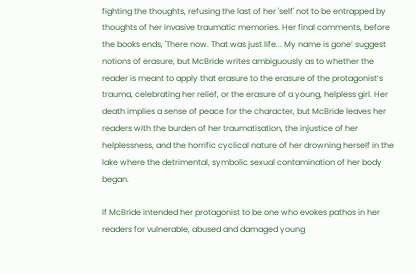fighting the thoughts, refusing the last of her 'self' not to be entrapped by thoughts of her invasive traumatic memories. Her final comments, before the books ends, 'There now. That was just life... My name is gone’ suggest notions of erasure, but McBride writes ambiguously as to whether the reader is meant to apply that erasure to the erasure of the protagonist’s trauma, celebrating her relief, or the erasure of a young, helpless girl. Her death implies a sense of peace for the character, but McBride leaves her readers with the burden of her traumatisation, the injustice of her helplessness, and the horrific cyclical nature of her drowning herself in the lake where the detrimental, symbolic sexual contamination of her body began.

If McBride intended her protagonist to be one who evokes pathos in her readers for vulnerable, abused and damaged young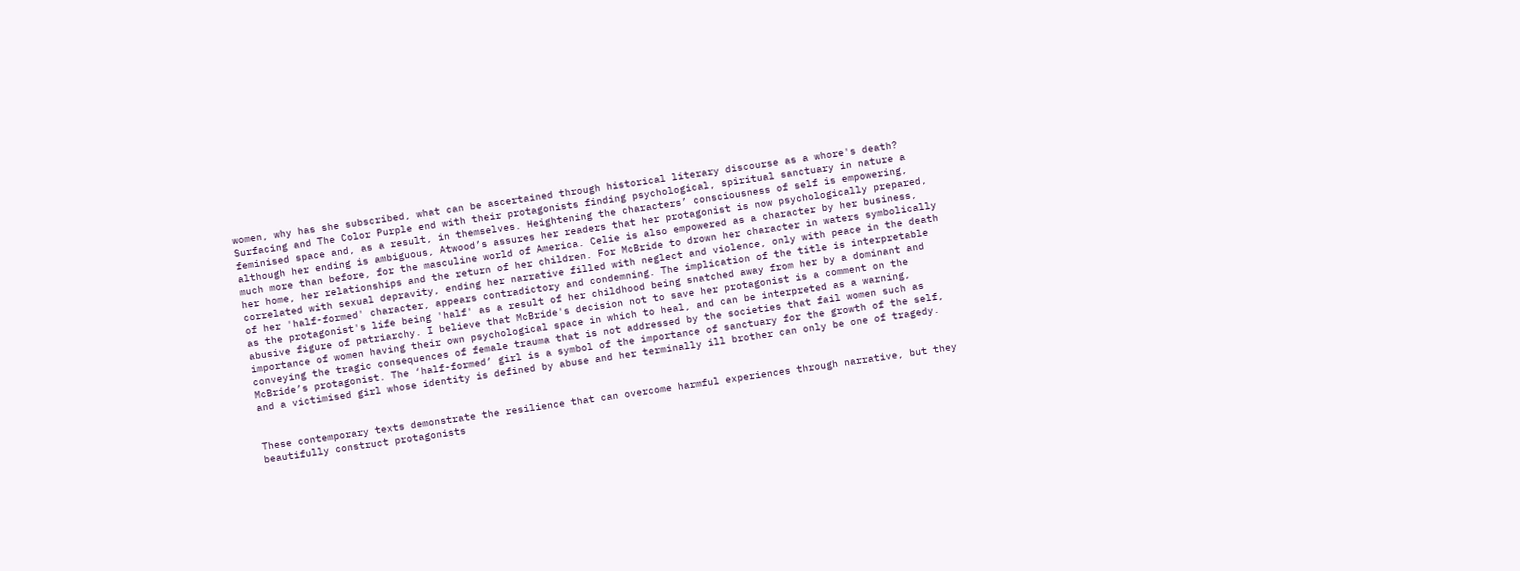women, why has she subscribed, what can be ascertained through historical literary discourse as a whore's death? Surfacing and The Color Purple end with their protagonists finding psychological, spiritual sanctuary in nature a feminised space and, as a result, in themselves. Heightening the characters’ consciousness of self is empowering, although her ending is ambiguous, Atwood’s assures her readers that her protagonist is now psychologically prepared, much more than before, for the masculine world of America. Celie is also empowered as a character by her business, her home, her relationships and the return of her children. For McBride to drown her character in waters symbolically correlated with sexual depravity, ending her narrative filled with neglect and violence, only with peace in the death of her 'half-formed' character, appears contradictory and condemning. The implication of the title is interpretable as the protagonist's life being 'half' as a result of her childhood being snatched away from her by a dominant and abusive figure of patriarchy. I believe that McBride's decision not to save her protagonist is a comment on the importance of women having their own psychological space in which to heal, and can be interpreted as a warning, conveying the tragic consequences of female trauma that is not addressed by the societies that fail women such as McBride’s protagonist. The ‘half-formed’ girl is a symbol of the importance of sanctuary for the growth of the self, and a victimised girl whose identity is defined by abuse and her terminally ill brother can only be one of tragedy.


These contemporary texts demonstrate the resilience that can overcome harmful experiences through narrative, but they beautifully construct protagonists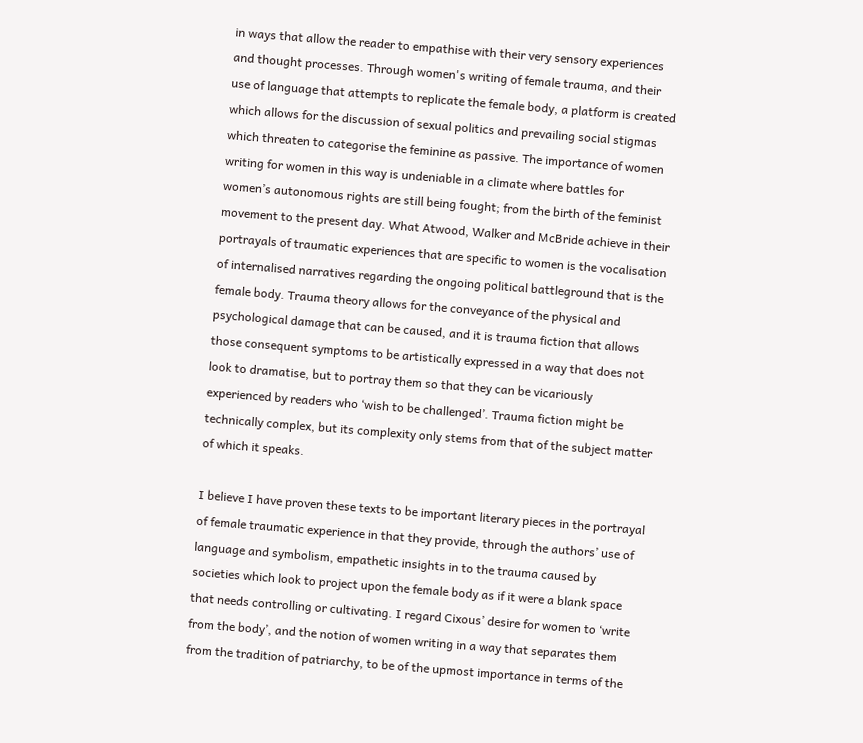in ways that allow the reader to empathise with their very sensory experiences and thought processes. Through women's writing of female trauma, and their use of language that attempts to replicate the female body, a platform is created which allows for the discussion of sexual politics and prevailing social stigmas which threaten to categorise the feminine as passive. The importance of women writing for women in this way is undeniable in a climate where battles for women’s autonomous rights are still being fought; from the birth of the feminist movement to the present day. What Atwood, Walker and McBride achieve in their portrayals of traumatic experiences that are specific to women is the vocalisation of internalised narratives regarding the ongoing political battleground that is the female body. Trauma theory allows for the conveyance of the physical and psychological damage that can be caused, and it is trauma fiction that allows those consequent symptoms to be artistically expressed in a way that does not look to dramatise, but to portray them so that they can be vicariously experienced by readers who ‘wish to be challenged’. Trauma fiction might be technically complex, but its complexity only stems from that of the subject matter of which it speaks.

I believe I have proven these texts to be important literary pieces in the portrayal of female traumatic experience in that they provide, through the authors’ use of language and symbolism, empathetic insights in to the trauma caused by societies which look to project upon the female body as if it were a blank space that needs controlling or cultivating. I regard Cixous’ desire for women to ‘write from the body’, and the notion of women writing in a way that separates them from the tradition of patriarchy, to be of the upmost importance in terms of the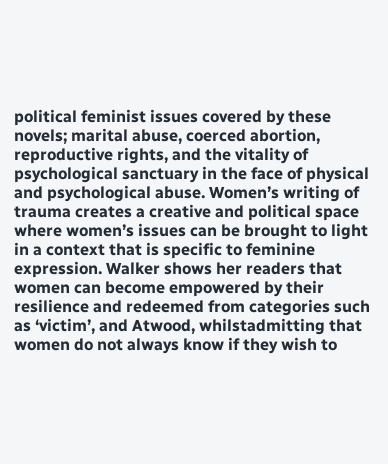political feminist issues covered by these novels; marital abuse, coerced abortion, reproductive rights, and the vitality of psychological sanctuary in the face of physical and psychological abuse. Women’s writing of trauma creates a creative and political space where women’s issues can be brought to light in a context that is specific to feminine expression. Walker shows her readers that women can become empowered by their resilience and redeemed from categories such as ‘victim’, and Atwood, whilstadmitting that women do not always know if they wish to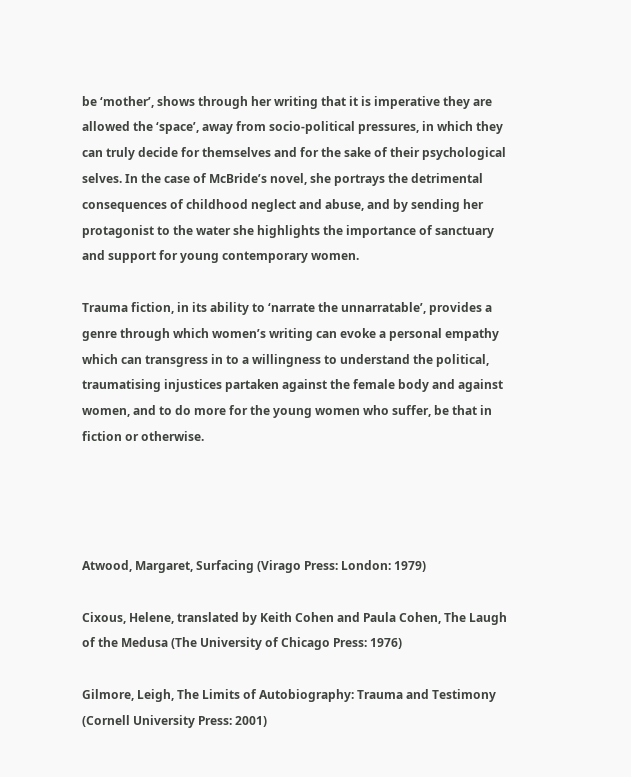be ‘mother’, shows through her writing that it is imperative they are allowed the ‘space’, away from socio-political pressures, in which they can truly decide for themselves and for the sake of their psychological selves. In the case of McBride’s novel, she portrays the detrimental consequences of childhood neglect and abuse, and by sending her protagonist to the water she highlights the importance of sanctuary and support for young contemporary women.

Trauma fiction, in its ability to ‘narrate the unnarratable’, provides a genre through which women’s writing can evoke a personal empathy which can transgress in to a willingness to understand the political, traumatising injustices partaken against the female body and against women, and to do more for the young women who suffer, be that in fiction or otherwise.




Atwood, Margaret, Surfacing (Virago Press: London: 1979)

Cixous, Helene, translated by Keith Cohen and Paula Cohen, The Laugh of the Medusa (The University of Chicago Press: 1976)

Gilmore, Leigh, The Limits of Autobiography: Trauma and Testimony (Cornell University Press: 2001)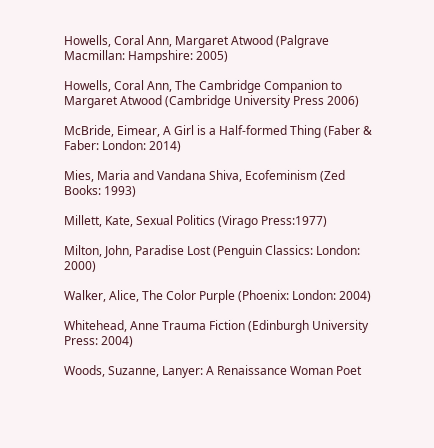Howells, Coral Ann, Margaret Atwood (Palgrave Macmillan: Hampshire: 2005)

Howells, Coral Ann, The Cambridge Companion to Margaret Atwood (Cambridge University Press 2006)

McBride, Eimear, A Girl is a Half-formed Thing (Faber & Faber: London: 2014)

Mies, Maria and Vandana Shiva, Ecofeminism (Zed Books: 1993)

Millett, Kate, Sexual Politics (Virago Press:1977)

Milton, John, Paradise Lost (Penguin Classics: London: 2000)

Walker, Alice, The Color Purple (Phoenix: London: 2004)

Whitehead, Anne Trauma Fiction (Edinburgh University Press: 2004)

Woods, Suzanne, Lanyer: A Renaissance Woman Poet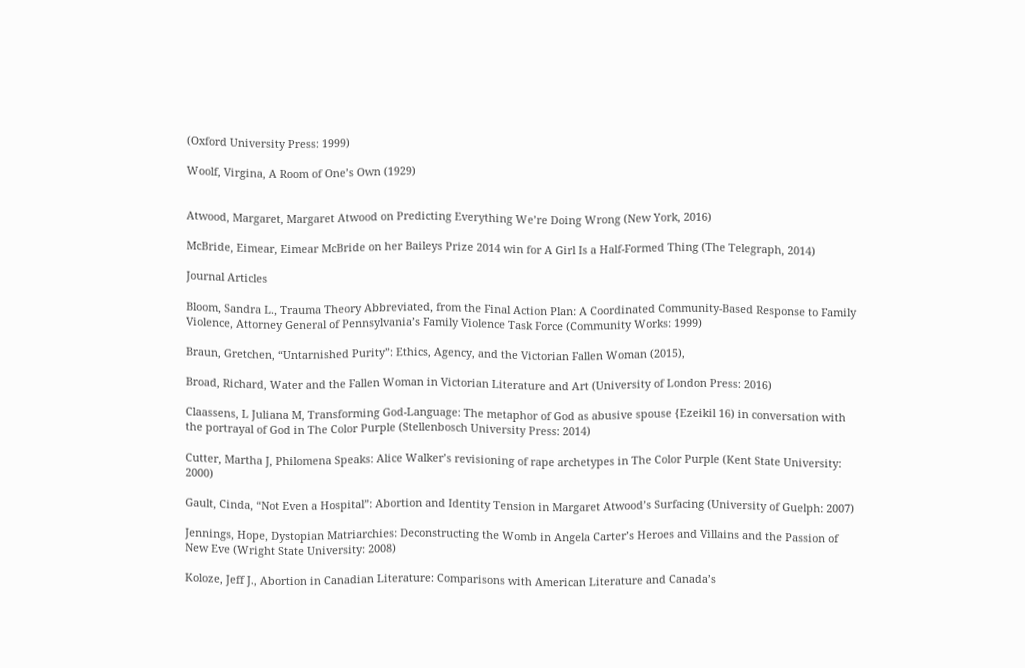(Oxford University Press: 1999)

Woolf, Virgina, A Room of One’s Own (1929)


Atwood, Margaret, Margaret Atwood on Predicting Everything We’re Doing Wrong (New York, 2016)

McBride, Eimear, Eimear McBride on her Baileys Prize 2014 win for A Girl Is a Half-Formed Thing (The Telegraph, 2014)

Journal Articles

Bloom, Sandra L., Trauma Theory Abbreviated, from the Final Action Plan: A Coordinated Community-Based Response to Family Violence, Attorney General of Pennsylvania’s Family Violence Task Force (Community Works: 1999)

Braun, Gretchen, “Untarnished Purity”: Ethics, Agency, and the Victorian Fallen Woman (2015),

Broad, Richard, Water and the Fallen Woman in Victorian Literature and Art (University of London Press: 2016)

Claassens, L Juliana M, Transforming God-Language: The metaphor of God as abusive spouse {Ezeikil 16) in conversation with the portrayal of God in The Color Purple (Stellenbosch University Press: 2014)

Cutter, Martha J, Philomena Speaks: Alice Walker’s revisioning of rape archetypes in The Color Purple (Kent State University: 2000)

Gault, Cinda, “Not Even a Hospital”: Abortion and Identity Tension in Margaret Atwood’s Surfacing (University of Guelph: 2007)

Jennings, Hope, Dystopian Matriarchies: Deconstructing the Womb in Angela Carter’s Heroes and Villains and the Passion of New Eve (Wright State University: 2008)

Koloze, Jeff J., Abortion in Canadian Literature: Comparisons with American Literature and Canada’s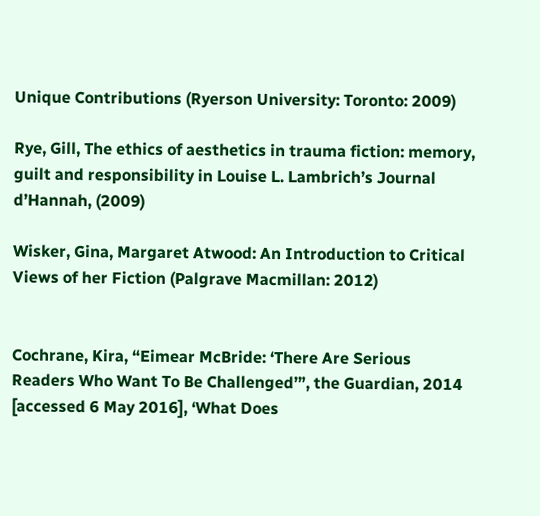Unique Contributions (Ryerson University: Toronto: 2009)

Rye, Gill, The ethics of aesthetics in trauma fiction: memory, guilt and responsibility in Louise L. Lambrich’s Journal d’Hannah, (2009)

Wisker, Gina, Margaret Atwood: An Introduction to Critical Views of her Fiction (Palgrave Macmillan: 2012)


Cochrane, Kira, “Eimear McBride: ‘There Are Serious Readers Who Want To Be Challenged’”, the Guardian, 2014 [accessed 6 May 2016], ‘What Does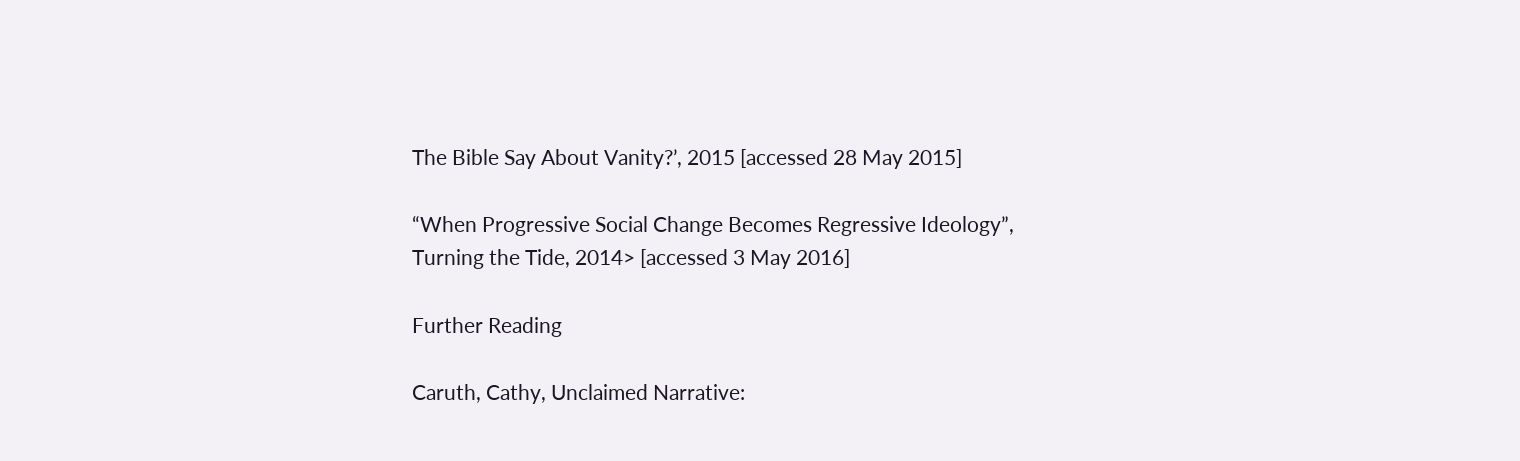The Bible Say About Vanity?’, 2015 [accessed 28 May 2015]

“When Progressive Social Change Becomes Regressive Ideology”, Turning the Tide, 2014> [accessed 3 May 2016]

Further Reading

Caruth, Cathy, Unclaimed Narrative: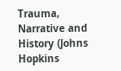Trauma, Narrative and History (Johns Hopkins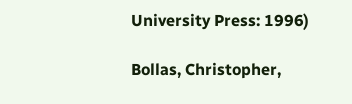University Press: 1996)

Bollas, Christopher,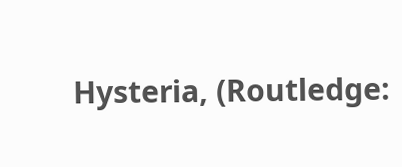Hysteria, (Routledge: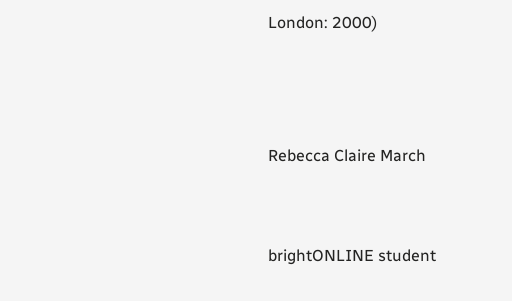London: 2000)



Rebecca Claire March


brightONLINE student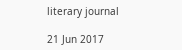literary journal

21 Jun 2017